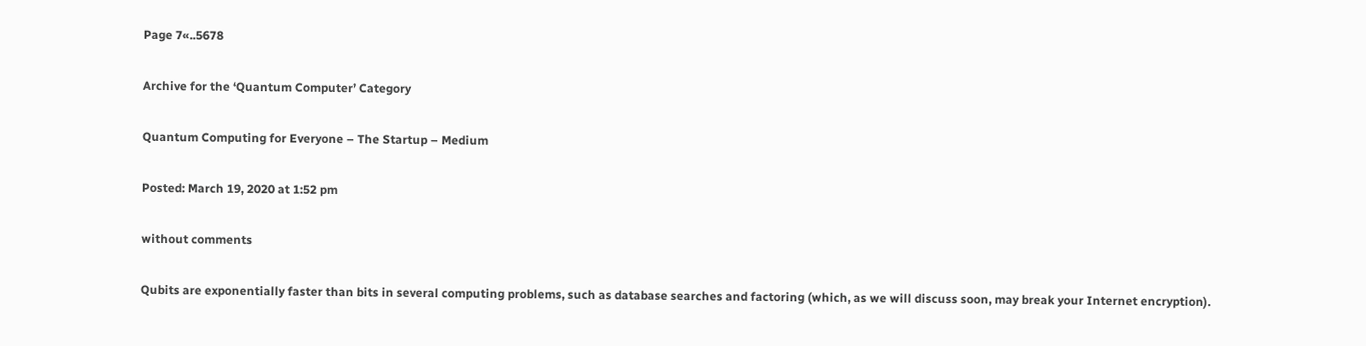Page 7«..5678

Archive for the ‘Quantum Computer’ Category

Quantum Computing for Everyone – The Startup – Medium

Posted: March 19, 2020 at 1:52 pm

without comments

Qubits are exponentially faster than bits in several computing problems, such as database searches and factoring (which, as we will discuss soon, may break your Internet encryption).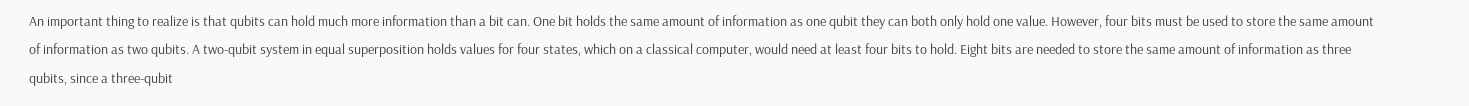An important thing to realize is that qubits can hold much more information than a bit can. One bit holds the same amount of information as one qubit they can both only hold one value. However, four bits must be used to store the same amount of information as two qubits. A two-qubit system in equal superposition holds values for four states, which on a classical computer, would need at least four bits to hold. Eight bits are needed to store the same amount of information as three qubits, since a three-qubit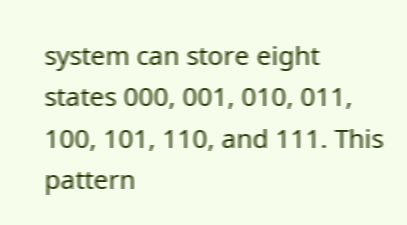system can store eight states 000, 001, 010, 011, 100, 101, 110, and 111. This pattern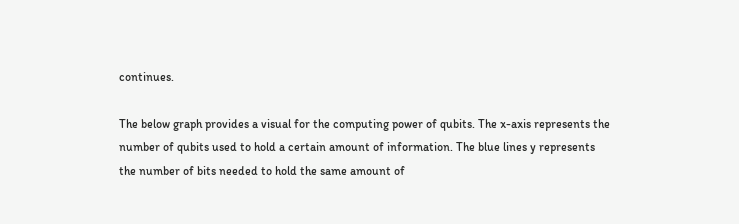continues.

The below graph provides a visual for the computing power of qubits. The x-axis represents the number of qubits used to hold a certain amount of information. The blue lines y represents the number of bits needed to hold the same amount of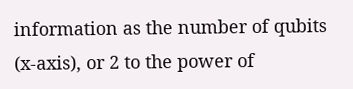information as the number of qubits (x-axis), or 2 to the power of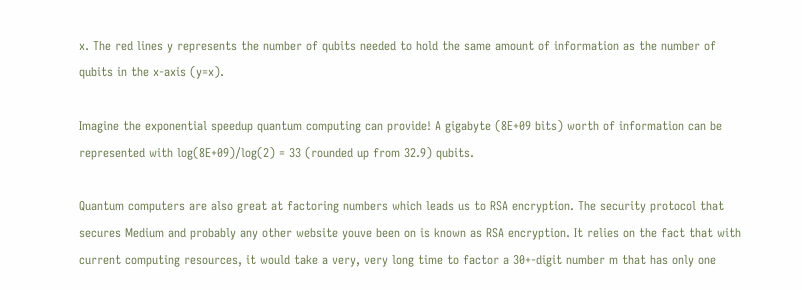x. The red lines y represents the number of qubits needed to hold the same amount of information as the number of qubits in the x-axis (y=x).

Imagine the exponential speedup quantum computing can provide! A gigabyte (8E+09 bits) worth of information can be represented with log(8E+09)/log(2) = 33 (rounded up from 32.9) qubits.

Quantum computers are also great at factoring numbers which leads us to RSA encryption. The security protocol that secures Medium and probably any other website youve been on is known as RSA encryption. It relies on the fact that with current computing resources, it would take a very, very long time to factor a 30+-digit number m that has only one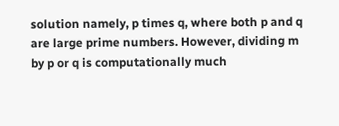solution namely, p times q, where both p and q are large prime numbers. However, dividing m by p or q is computationally much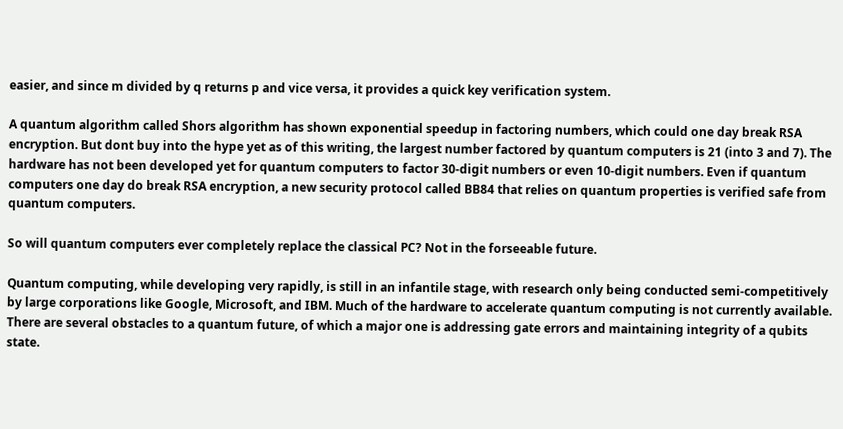easier, and since m divided by q returns p and vice versa, it provides a quick key verification system.

A quantum algorithm called Shors algorithm has shown exponential speedup in factoring numbers, which could one day break RSA encryption. But dont buy into the hype yet as of this writing, the largest number factored by quantum computers is 21 (into 3 and 7). The hardware has not been developed yet for quantum computers to factor 30-digit numbers or even 10-digit numbers. Even if quantum computers one day do break RSA encryption, a new security protocol called BB84 that relies on quantum properties is verified safe from quantum computers.

So will quantum computers ever completely replace the classical PC? Not in the forseeable future.

Quantum computing, while developing very rapidly, is still in an infantile stage, with research only being conducted semi-competitively by large corporations like Google, Microsoft, and IBM. Much of the hardware to accelerate quantum computing is not currently available. There are several obstacles to a quantum future, of which a major one is addressing gate errors and maintaining integrity of a qubits state.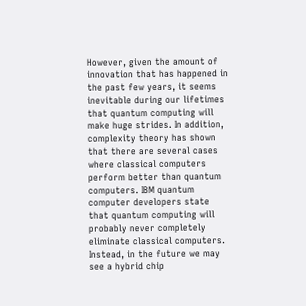However, given the amount of innovation that has happened in the past few years, it seems inevitable during our lifetimes that quantum computing will make huge strides. In addition, complexity theory has shown that there are several cases where classical computers perform better than quantum computers. IBM quantum computer developers state that quantum computing will probably never completely eliminate classical computers. Instead, in the future we may see a hybrid chip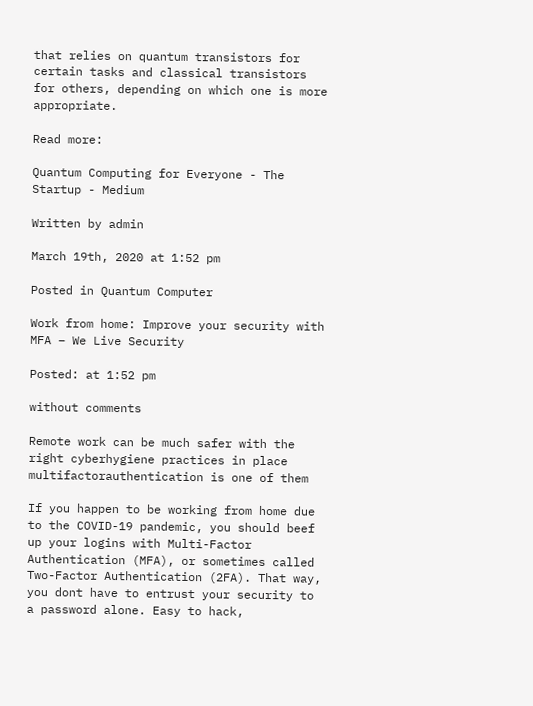that relies on quantum transistors for certain tasks and classical transistors for others, depending on which one is more appropriate.

Read more:

Quantum Computing for Everyone - The Startup - Medium

Written by admin

March 19th, 2020 at 1:52 pm

Posted in Quantum Computer

Work from home: Improve your security with MFA – We Live Security

Posted: at 1:52 pm

without comments

Remote work can be much safer with the right cyberhygiene practices in place multifactorauthentication is one of them

If you happen to be working from home due to the COVID-19 pandemic, you should beef up your logins with Multi-Factor Authentication (MFA), or sometimes called Two-Factor Authentication (2FA). That way, you dont have to entrust your security to a password alone. Easy to hack,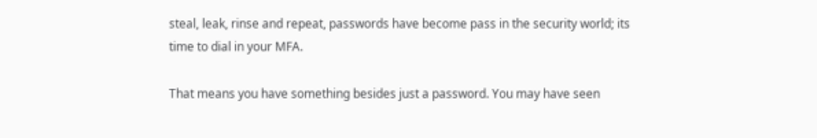steal, leak, rinse and repeat, passwords have become pass in the security world; its time to dial in your MFA.

That means you have something besides just a password. You may have seen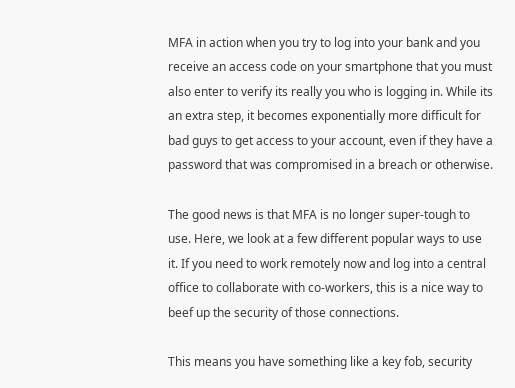MFA in action when you try to log into your bank and you receive an access code on your smartphone that you must also enter to verify its really you who is logging in. While its an extra step, it becomes exponentially more difficult for bad guys to get access to your account, even if they have a password that was compromised in a breach or otherwise.

The good news is that MFA is no longer super-tough to use. Here, we look at a few different popular ways to use it. If you need to work remotely now and log into a central office to collaborate with co-workers, this is a nice way to beef up the security of those connections.

This means you have something like a key fob, security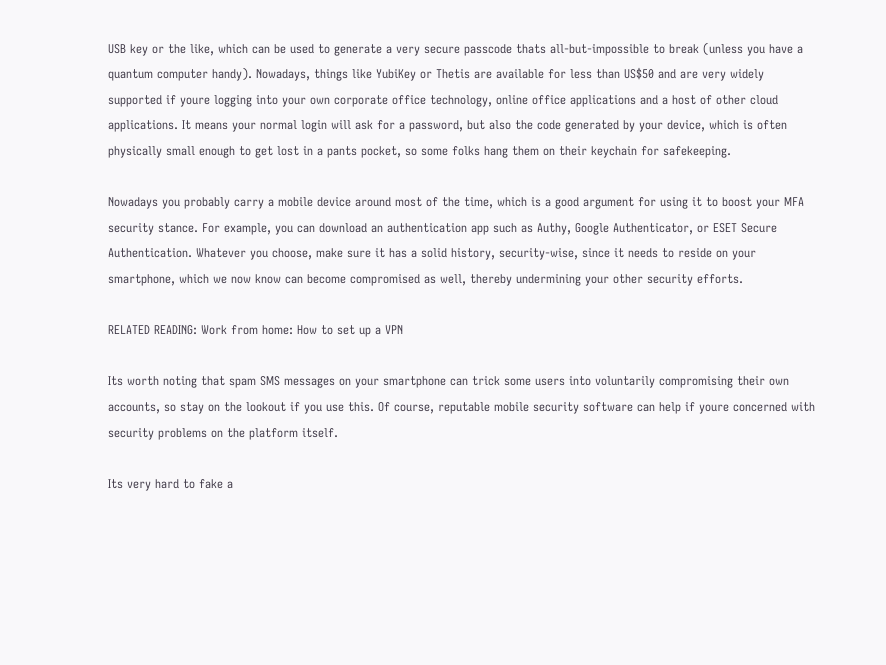USB key or the like, which can be used to generate a very secure passcode thats all-but-impossible to break (unless you have a quantum computer handy). Nowadays, things like YubiKey or Thetis are available for less than US$50 and are very widely supported if youre logging into your own corporate office technology, online office applications and a host of other cloud applications. It means your normal login will ask for a password, but also the code generated by your device, which is often physically small enough to get lost in a pants pocket, so some folks hang them on their keychain for safekeeping.

Nowadays you probably carry a mobile device around most of the time, which is a good argument for using it to boost your MFA security stance. For example, you can download an authentication app such as Authy, Google Authenticator, or ESET Secure Authentication. Whatever you choose, make sure it has a solid history, security-wise, since it needs to reside on your smartphone, which we now know can become compromised as well, thereby undermining your other security efforts.

RELATED READING: Work from home: How to set up a VPN

Its worth noting that spam SMS messages on your smartphone can trick some users into voluntarily compromising their own accounts, so stay on the lookout if you use this. Of course, reputable mobile security software can help if youre concerned with security problems on the platform itself.

Its very hard to fake a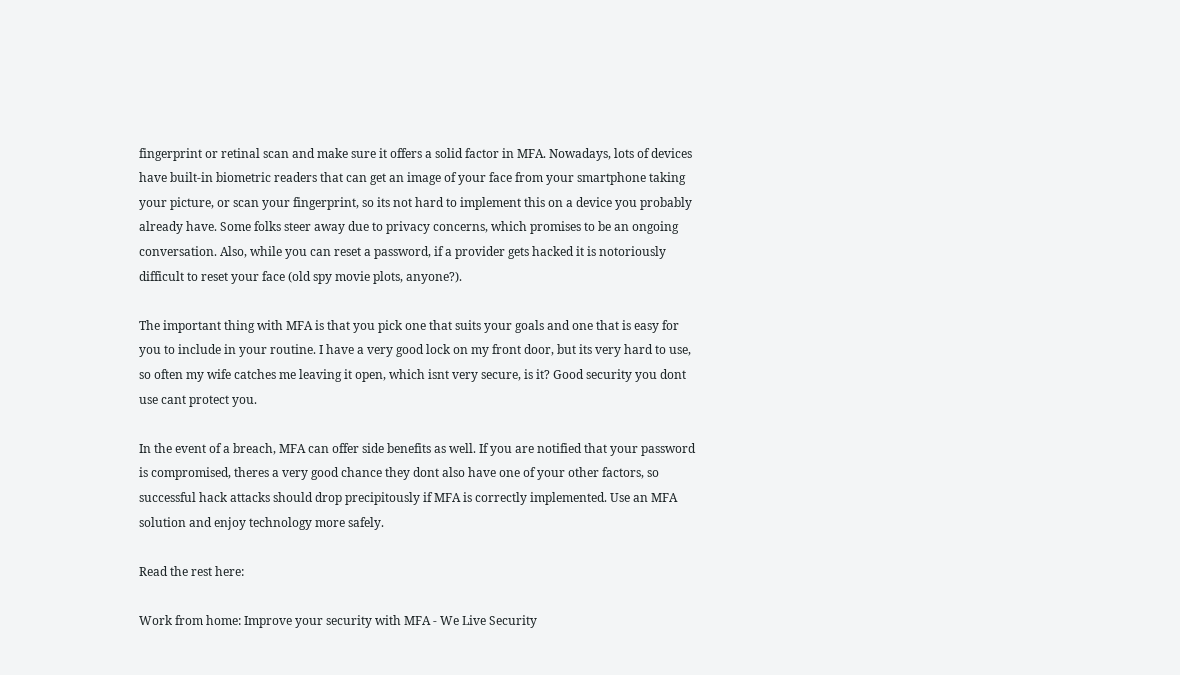fingerprint or retinal scan and make sure it offers a solid factor in MFA. Nowadays, lots of devices have built-in biometric readers that can get an image of your face from your smartphone taking your picture, or scan your fingerprint, so its not hard to implement this on a device you probably already have. Some folks steer away due to privacy concerns, which promises to be an ongoing conversation. Also, while you can reset a password, if a provider gets hacked it is notoriously difficult to reset your face (old spy movie plots, anyone?).

The important thing with MFA is that you pick one that suits your goals and one that is easy for you to include in your routine. I have a very good lock on my front door, but its very hard to use, so often my wife catches me leaving it open, which isnt very secure, is it? Good security you dont use cant protect you.

In the event of a breach, MFA can offer side benefits as well. If you are notified that your password is compromised, theres a very good chance they dont also have one of your other factors, so successful hack attacks should drop precipitously if MFA is correctly implemented. Use an MFA solution and enjoy technology more safely.

Read the rest here:

Work from home: Improve your security with MFA - We Live Security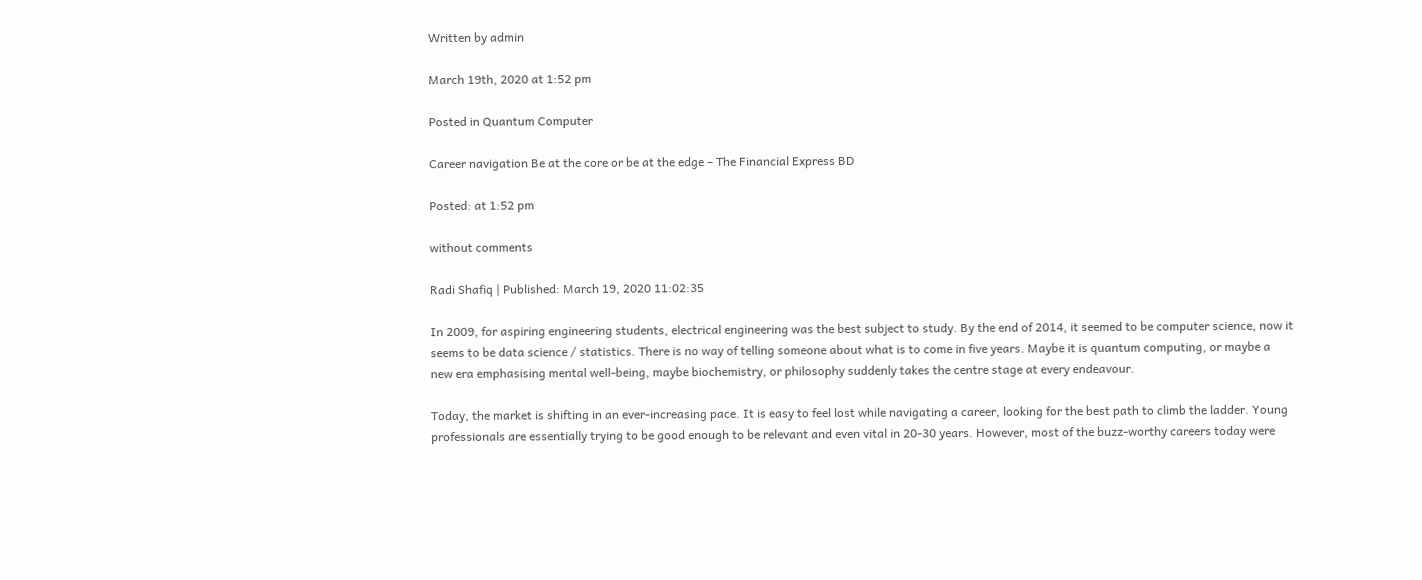Written by admin

March 19th, 2020 at 1:52 pm

Posted in Quantum Computer

Career navigation Be at the core or be at the edge – The Financial Express BD

Posted: at 1:52 pm

without comments

Radi Shafiq | Published: March 19, 2020 11:02:35

In 2009, for aspiring engineering students, electrical engineering was the best subject to study. By the end of 2014, it seemed to be computer science, now it seems to be data science / statistics. There is no way of telling someone about what is to come in five years. Maybe it is quantum computing, or maybe a new era emphasising mental well-being, maybe biochemistry, or philosophy suddenly takes the centre stage at every endeavour.

Today, the market is shifting in an ever-increasing pace. It is easy to feel lost while navigating a career, looking for the best path to climb the ladder. Young professionals are essentially trying to be good enough to be relevant and even vital in 20-30 years. However, most of the buzz-worthy careers today were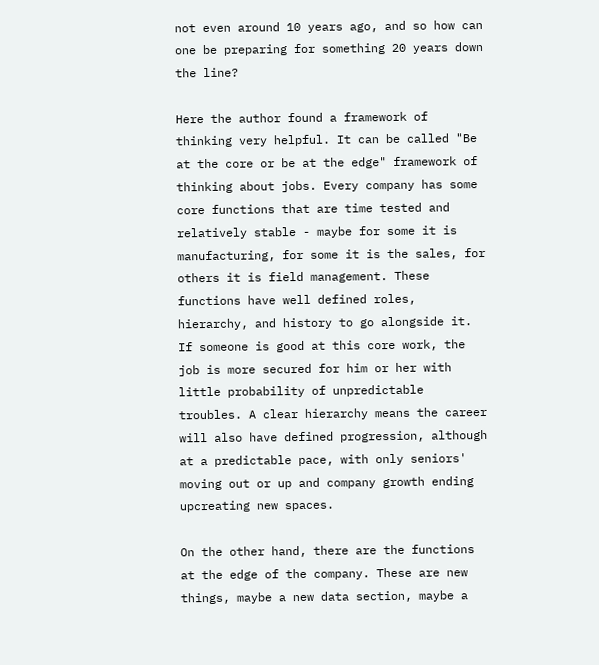not even around 10 years ago, and so how can one be preparing for something 20 years down the line?

Here the author found a framework of thinking very helpful. It can be called "Be at the core or be at the edge" framework of thinking about jobs. Every company has some core functions that are time tested and relatively stable - maybe for some it is manufacturing, for some it is the sales, for others it is field management. These functions have well defined roles, hierarchy, and history to go alongside it. If someone is good at this core work, the job is more secured for him or her with little probability of unpredictable troubles. A clear hierarchy means the career will also have defined progression, although at a predictable pace, with only seniors' moving out or up and company growth ending upcreating new spaces.

On the other hand, there are the functions at the edge of the company. These are new things, maybe a new data section, maybe a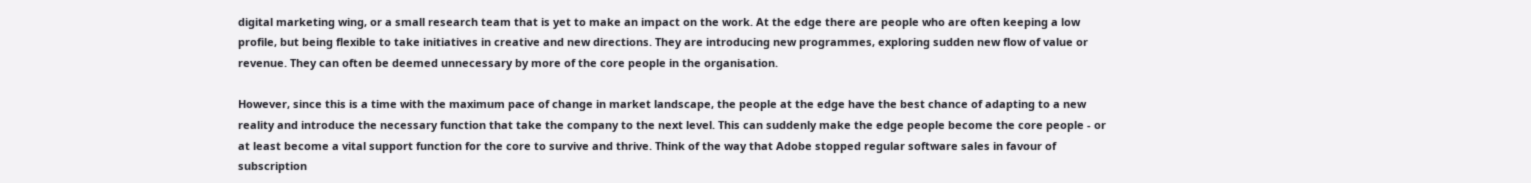digital marketing wing, or a small research team that is yet to make an impact on the work. At the edge there are people who are often keeping a low profile, but being flexible to take initiatives in creative and new directions. They are introducing new programmes, exploring sudden new flow of value or revenue. They can often be deemed unnecessary by more of the core people in the organisation.

However, since this is a time with the maximum pace of change in market landscape, the people at the edge have the best chance of adapting to a new reality and introduce the necessary function that take the company to the next level. This can suddenly make the edge people become the core people - or at least become a vital support function for the core to survive and thrive. Think of the way that Adobe stopped regular software sales in favour of subscription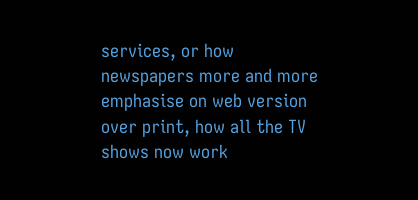services, or how newspapers more and more emphasise on web version over print, how all the TV shows now work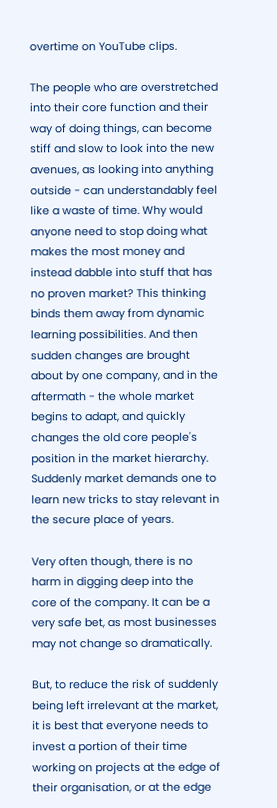overtime on YouTube clips.

The people who are overstretched into their core function and their way of doing things, can become stiff and slow to look into the new avenues, as looking into anything outside - can understandably feel like a waste of time. Why would anyone need to stop doing what makes the most money and instead dabble into stuff that has no proven market? This thinking binds them away from dynamic learning possibilities. And then sudden changes are brought about by one company, and in the aftermath - the whole market begins to adapt, and quickly changes the old core people's position in the market hierarchy. Suddenly market demands one to learn new tricks to stay relevant in the secure place of years.

Very often though, there is no harm in digging deep into the core of the company. It can be a very safe bet, as most businesses may not change so dramatically.

But, to reduce the risk of suddenly being left irrelevant at the market, it is best that everyone needs to invest a portion of their time working on projects at the edge of their organisation, or at the edge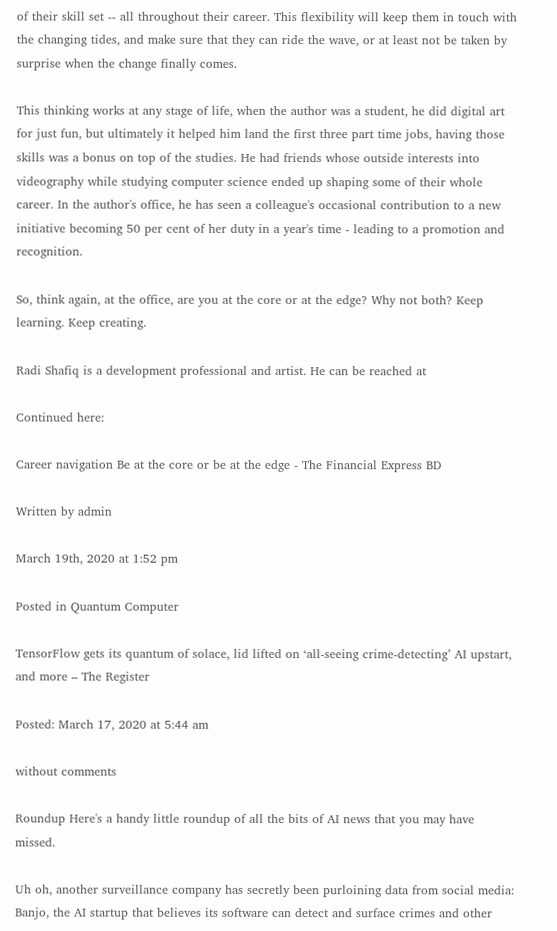of their skill set -- all throughout their career. This flexibility will keep them in touch with the changing tides, and make sure that they can ride the wave, or at least not be taken by surprise when the change finally comes.

This thinking works at any stage of life, when the author was a student, he did digital art for just fun, but ultimately it helped him land the first three part time jobs, having those skills was a bonus on top of the studies. He had friends whose outside interests into videography while studying computer science ended up shaping some of their whole career. In the author's office, he has seen a colleague's occasional contribution to a new initiative becoming 50 per cent of her duty in a year's time - leading to a promotion and recognition.

So, think again, at the office, are you at the core or at the edge? Why not both? Keep learning. Keep creating.

Radi Shafiq is a development professional and artist. He can be reached at

Continued here:

Career navigation Be at the core or be at the edge - The Financial Express BD

Written by admin

March 19th, 2020 at 1:52 pm

Posted in Quantum Computer

TensorFlow gets its quantum of solace, lid lifted on ‘all-seeing crime-detecting’ AI upstart, and more – The Register

Posted: March 17, 2020 at 5:44 am

without comments

Roundup Here's a handy little roundup of all the bits of AI news that you may have missed.

Uh oh, another surveillance company has secretly been purloining data from social media: Banjo, the AI startup that believes its software can detect and surface crimes and other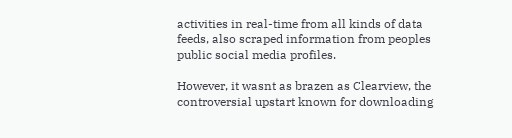activities in real-time from all kinds of data feeds, also scraped information from peoples public social media profiles.

However, it wasnt as brazen as Clearview, the controversial upstart known for downloading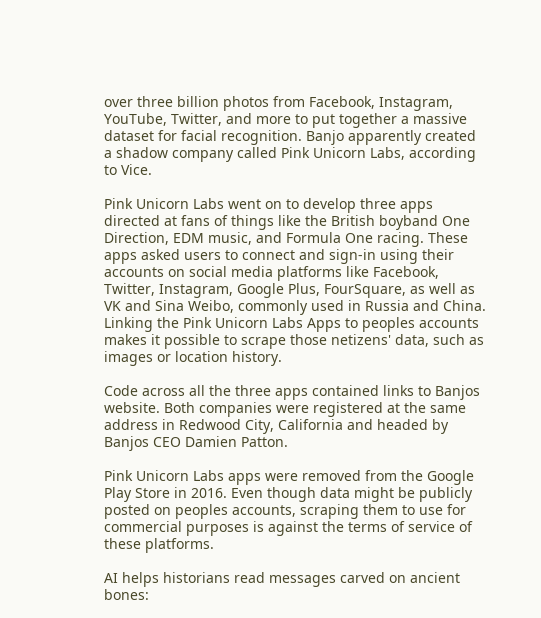over three billion photos from Facebook, Instagram, YouTube, Twitter, and more to put together a massive dataset for facial recognition. Banjo apparently created a shadow company called Pink Unicorn Labs, according to Vice.

Pink Unicorn Labs went on to develop three apps directed at fans of things like the British boyband One Direction, EDM music, and Formula One racing. These apps asked users to connect and sign-in using their accounts on social media platforms like Facebook, Twitter, Instagram, Google Plus, FourSquare, as well as VK and Sina Weibo, commonly used in Russia and China. Linking the Pink Unicorn Labs Apps to peoples accounts makes it possible to scrape those netizens' data, such as images or location history.

Code across all the three apps contained links to Banjos website. Both companies were registered at the same address in Redwood City, California and headed by Banjos CEO Damien Patton.

Pink Unicorn Labs apps were removed from the Google Play Store in 2016. Even though data might be publicly posted on peoples accounts, scraping them to use for commercial purposes is against the terms of service of these platforms.

AI helps historians read messages carved on ancient bones: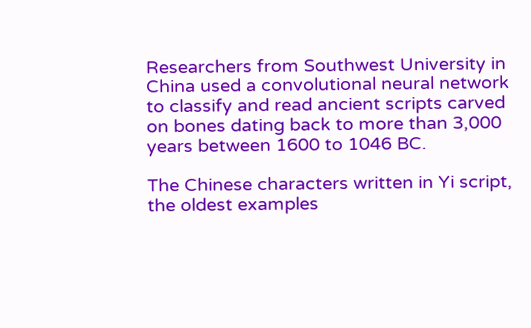Researchers from Southwest University in China used a convolutional neural network to classify and read ancient scripts carved on bones dating back to more than 3,000 years between 1600 to 1046 BC.

The Chinese characters written in Yi script, the oldest examples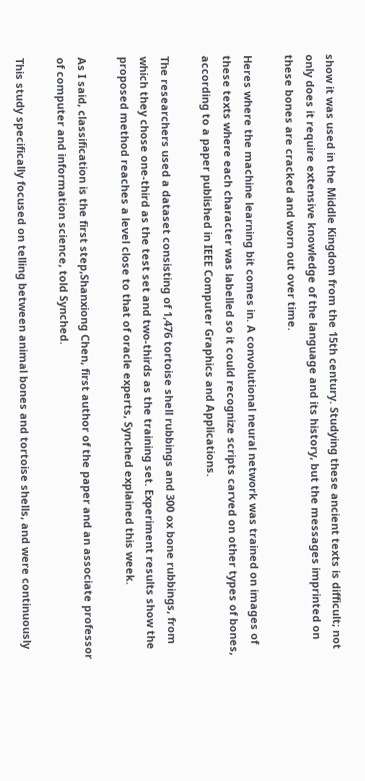show it was used in the Middle Kingdom from the 15th century. Studying these ancient texts is difficult; not only does it require extensive knowledge of the language and its history, but the messages imprinted on these bones are cracked and worn out over time.

Heres where the machine learning bit comes in. A convolutional neural network was trained on images of these texts where each character was labelled so it could recognize scripts carved on other types of bones, according to a paper published in IEEE Computer Graphics and Applications.

The researchers used a dataset consisting of 1,476 tortoise shell rubbings and 300 ox bone rubbings, from which they chose one-third as the test set and two-thirds as the training set. Experiment results show the proposed method reaches a level close to that of oracle experts, Synched explained this week.

As I said, classification is the first step,Shanxiong Chen, first author of the paper and an associate professor of computer and information science, told Synched.

This study specifically focused on telling between animal bones and tortoise shells, and were continuously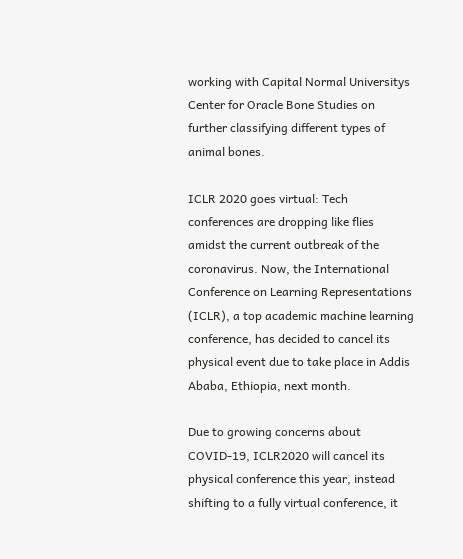working with Capital Normal Universitys Center for Oracle Bone Studies on further classifying different types of animal bones.

ICLR 2020 goes virtual: Tech conferences are dropping like flies amidst the current outbreak of the coronavirus. Now, the International Conference on Learning Representations (ICLR), a top academic machine learning conference, has decided to cancel its physical event due to take place in Addis Ababa, Ethiopia, next month.

Due to growing concerns about COVID-19, ICLR2020 will cancel its physical conference this year, instead shifting to a fully virtual conference, it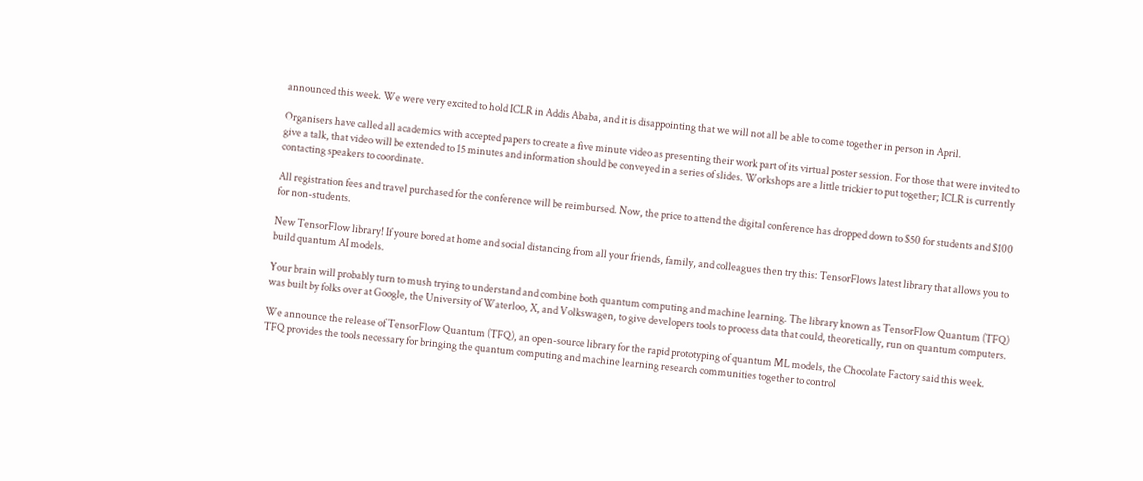announced this week. We were very excited to hold ICLR in Addis Ababa, and it is disappointing that we will not all be able to come together in person in April.

Organisers have called all academics with accepted papers to create a five minute video as presenting their work part of its virtual poster session. For those that were invited to give a talk, that video will be extended to 15 minutes and information should be conveyed in a series of slides. Workshops are a little trickier to put together; ICLR is currently contacting speakers to coordinate.

All registration fees and travel purchased for the conference will be reimbursed. Now, the price to attend the digital conference has dropped down to $50 for students and $100 for non-students.

New TensorFlow library! If youre bored at home and social distancing from all your friends, family, and colleagues then try this: TensorFlows latest library that allows you to build quantum AI models.

Your brain will probably turn to mush trying to understand and combine both quantum computing and machine learning. The library known as TensorFlow Quantum (TFQ) was built by folks over at Google, the University of Waterloo, X, and Volkswagen, to give developers tools to process data that could, theoretically, run on quantum computers.

We announce the release of TensorFlow Quantum (TFQ), an open-source library for the rapid prototyping of quantum ML models, the Chocolate Factory said this week. TFQ provides the tools necessary for bringing the quantum computing and machine learning research communities together to control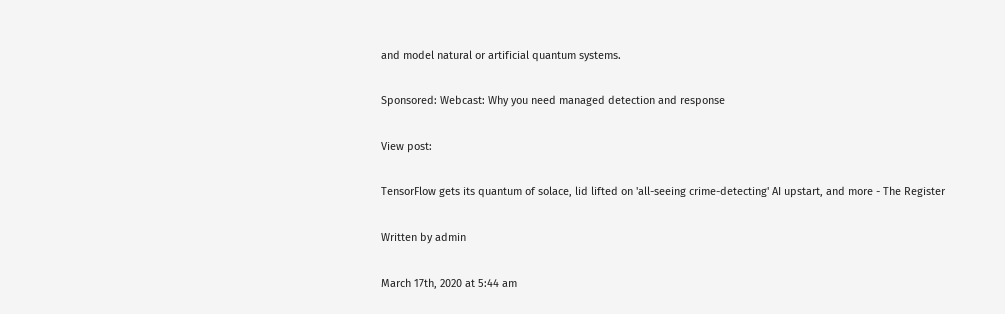and model natural or artificial quantum systems.

Sponsored: Webcast: Why you need managed detection and response

View post:

TensorFlow gets its quantum of solace, lid lifted on 'all-seeing crime-detecting' AI upstart, and more - The Register

Written by admin

March 17th, 2020 at 5:44 am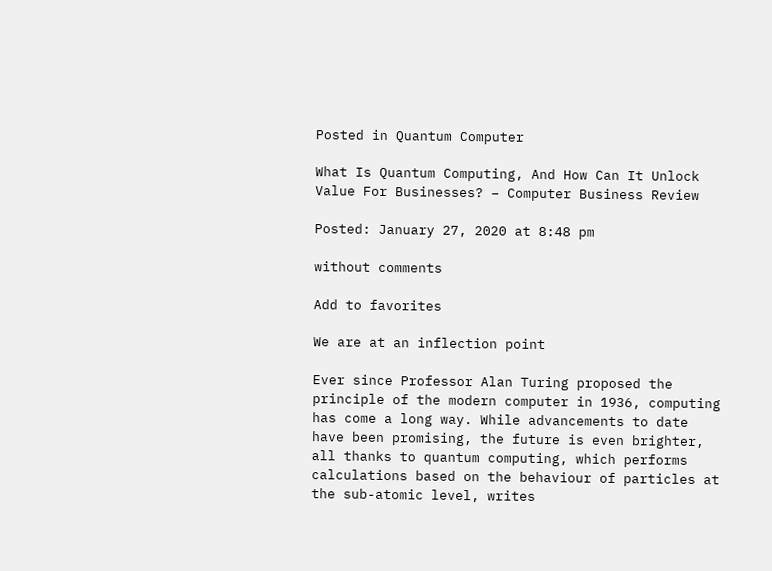Posted in Quantum Computer

What Is Quantum Computing, And How Can It Unlock Value For Businesses? – Computer Business Review

Posted: January 27, 2020 at 8:48 pm

without comments

Add to favorites

We are at an inflection point

Ever since Professor Alan Turing proposed the principle of the modern computer in 1936, computing has come a long way. While advancements to date have been promising, the future is even brighter, all thanks to quantum computing, which performs calculations based on the behaviour of particles at the sub-atomic level, writes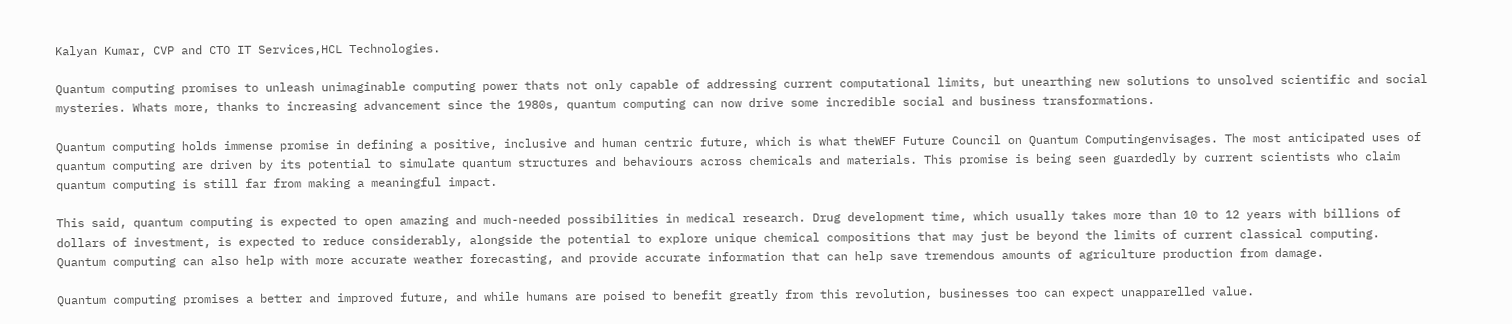Kalyan Kumar, CVP and CTO IT Services,HCL Technologies.

Quantum computing promises to unleash unimaginable computing power thats not only capable of addressing current computational limits, but unearthing new solutions to unsolved scientific and social mysteries. Whats more, thanks to increasing advancement since the 1980s, quantum computing can now drive some incredible social and business transformations.

Quantum computing holds immense promise in defining a positive, inclusive and human centric future, which is what theWEF Future Council on Quantum Computingenvisages. The most anticipated uses of quantum computing are driven by its potential to simulate quantum structures and behaviours across chemicals and materials. This promise is being seen guardedly by current scientists who claim quantum computing is still far from making a meaningful impact.

This said, quantum computing is expected to open amazing and much-needed possibilities in medical research. Drug development time, which usually takes more than 10 to 12 years with billions of dollars of investment, is expected to reduce considerably, alongside the potential to explore unique chemical compositions that may just be beyond the limits of current classical computing. Quantum computing can also help with more accurate weather forecasting, and provide accurate information that can help save tremendous amounts of agriculture production from damage.

Quantum computing promises a better and improved future, and while humans are poised to benefit greatly from this revolution, businesses too can expect unapparelled value.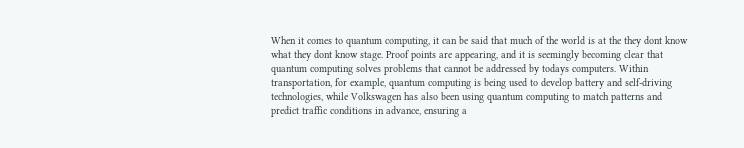When it comes to quantum computing, it can be said that much of the world is at the they dont know what they dont know stage. Proof points are appearing, and it is seemingly becoming clear that quantum computing solves problems that cannot be addressed by todays computers. Within transportation, for example, quantum computing is being used to develop battery and self-driving technologies, while Volkswagen has also been using quantum computing to match patterns and predict traffic conditions in advance, ensuring a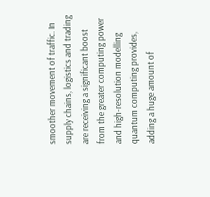smoother movement of traffic. In supply chains, logistics and trading are receiving a significant boost from the greater computing power and high-resolution modelling quantum computing provides, adding a huge amount of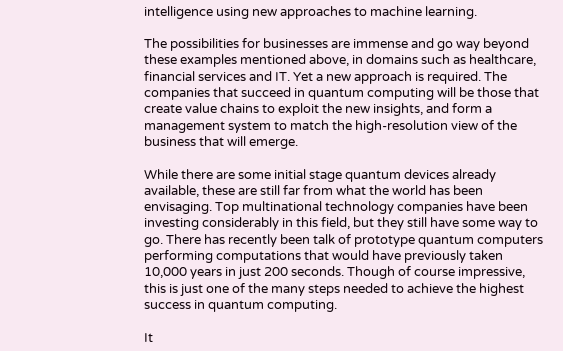intelligence using new approaches to machine learning.

The possibilities for businesses are immense and go way beyond these examples mentioned above, in domains such as healthcare, financial services and IT. Yet a new approach is required. The companies that succeed in quantum computing will be those that create value chains to exploit the new insights, and form a management system to match the high-resolution view of the business that will emerge.

While there are some initial stage quantum devices already available, these are still far from what the world has been envisaging. Top multinational technology companies have been investing considerably in this field, but they still have some way to go. There has recently been talk of prototype quantum computers performing computations that would have previously taken 10,000 years in just 200 seconds. Though of course impressive, this is just one of the many steps needed to achieve the highest success in quantum computing.

It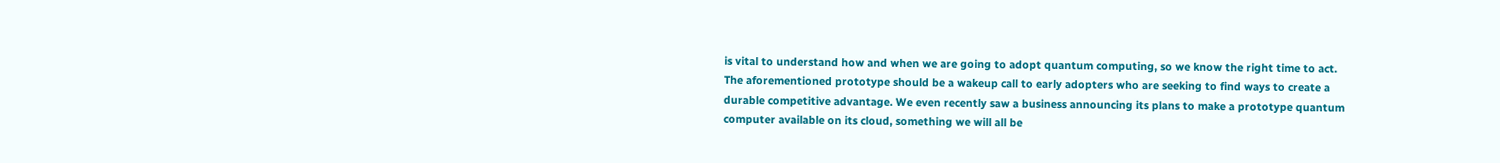is vital to understand how and when we are going to adopt quantum computing, so we know the right time to act. The aforementioned prototype should be a wakeup call to early adopters who are seeking to find ways to create a durable competitive advantage. We even recently saw a business announcing its plans to make a prototype quantum computer available on its cloud, something we will all be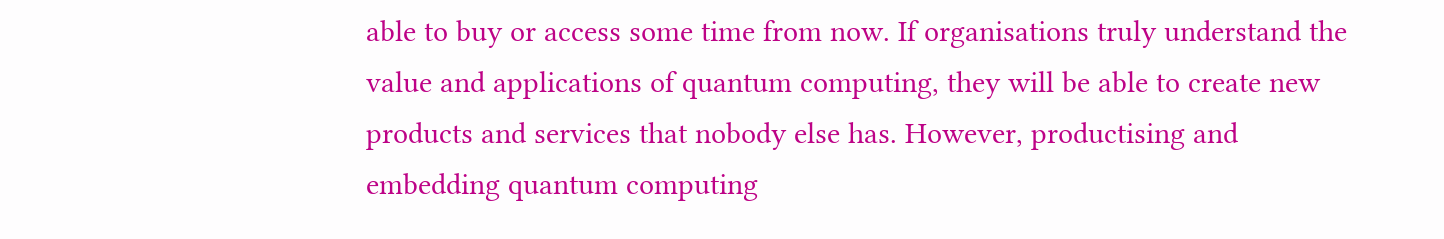able to buy or access some time from now. If organisations truly understand the value and applications of quantum computing, they will be able to create new products and services that nobody else has. However, productising and embedding quantum computing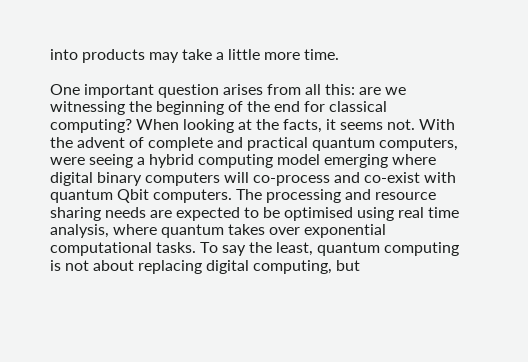into products may take a little more time.

One important question arises from all this: are we witnessing the beginning of the end for classical computing? When looking at the facts, it seems not. With the advent of complete and practical quantum computers, were seeing a hybrid computing model emerging where digital binary computers will co-process and co-exist with quantum Qbit computers. The processing and resource sharing needs are expected to be optimised using real time analysis, where quantum takes over exponential computational tasks. To say the least, quantum computing is not about replacing digital computing, but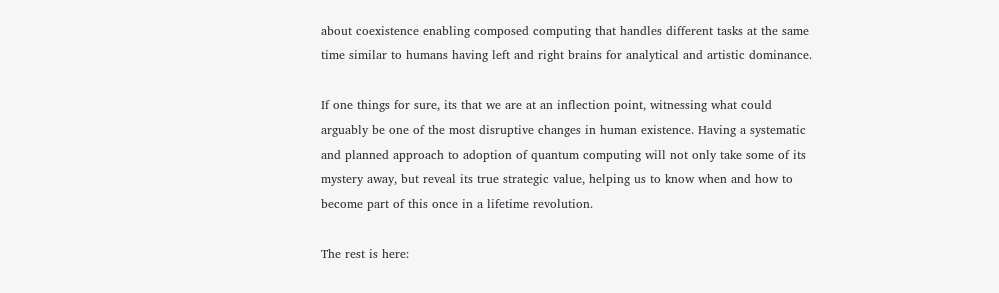about coexistence enabling composed computing that handles different tasks at the same time similar to humans having left and right brains for analytical and artistic dominance.

If one things for sure, its that we are at an inflection point, witnessing what could arguably be one of the most disruptive changes in human existence. Having a systematic and planned approach to adoption of quantum computing will not only take some of its mystery away, but reveal its true strategic value, helping us to know when and how to become part of this once in a lifetime revolution.

The rest is here: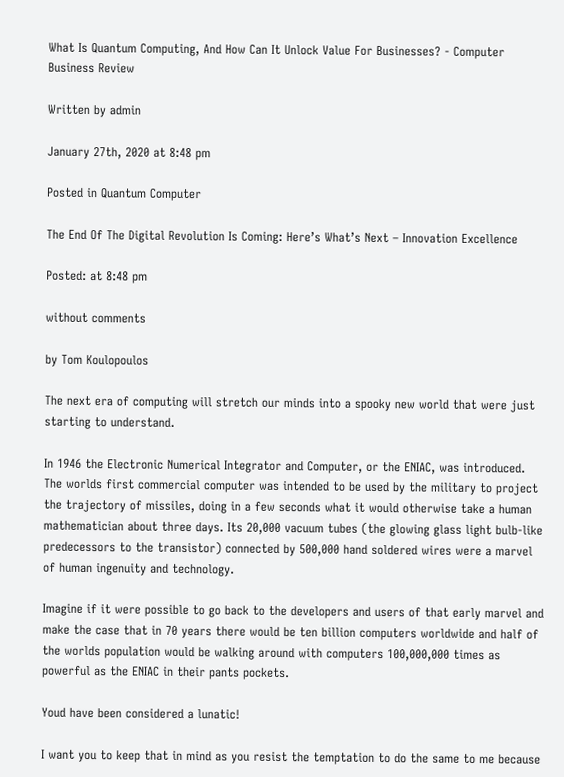What Is Quantum Computing, And How Can It Unlock Value For Businesses? - Computer Business Review

Written by admin

January 27th, 2020 at 8:48 pm

Posted in Quantum Computer

The End Of The Digital Revolution Is Coming: Here’s What’s Next – Innovation Excellence

Posted: at 8:48 pm

without comments

by Tom Koulopoulos

The next era of computing will stretch our minds into a spooky new world that were just starting to understand.

In 1946 the Electronic Numerical Integrator and Computer, or the ENIAC, was introduced. The worlds first commercial computer was intended to be used by the military to project the trajectory of missiles, doing in a few seconds what it would otherwise take a human mathematician about three days. Its 20,000 vacuum tubes (the glowing glass light bulb-like predecessors to the transistor) connected by 500,000 hand soldered wires were a marvel of human ingenuity and technology.

Imagine if it were possible to go back to the developers and users of that early marvel and make the case that in 70 years there would be ten billion computers worldwide and half of the worlds population would be walking around with computers 100,000,000 times as powerful as the ENIAC in their pants pockets.

Youd have been considered a lunatic!

I want you to keep that in mind as you resist the temptation to do the same to me because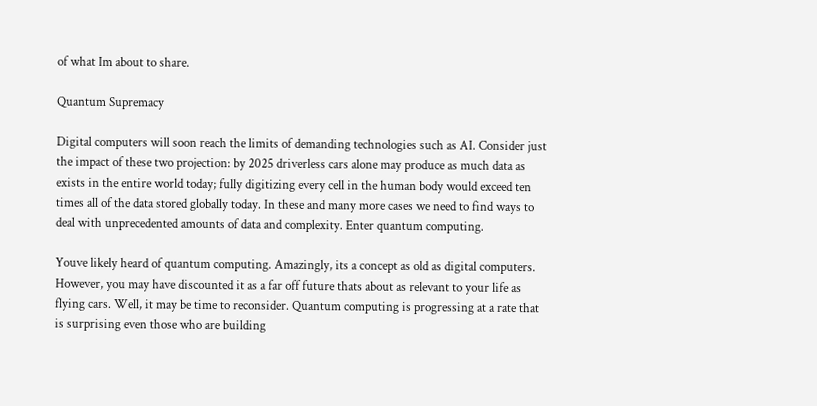of what Im about to share.

Quantum Supremacy

Digital computers will soon reach the limits of demanding technologies such as AI. Consider just the impact of these two projection: by 2025 driverless cars alone may produce as much data as exists in the entire world today; fully digitizing every cell in the human body would exceed ten times all of the data stored globally today. In these and many more cases we need to find ways to deal with unprecedented amounts of data and complexity. Enter quantum computing.

Youve likely heard of quantum computing. Amazingly, its a concept as old as digital computers. However, you may have discounted it as a far off future thats about as relevant to your life as flying cars. Well, it may be time to reconsider. Quantum computing is progressing at a rate that is surprising even those who are building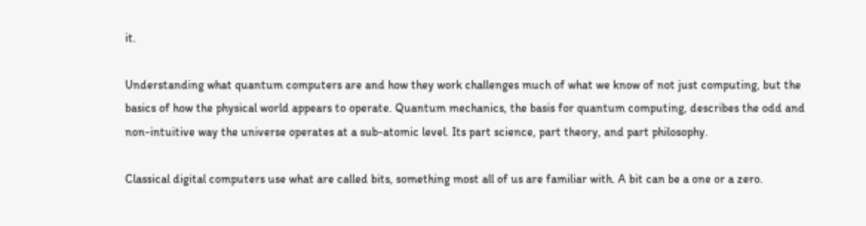it.

Understanding what quantum computers are and how they work challenges much of what we know of not just computing, but the basics of how the physical world appears to operate. Quantum mechanics, the basis for quantum computing, describes the odd and non-intuitive way the universe operates at a sub-atomic level. Its part science, part theory, and part philosophy.

Classical digital computers use what are called bits, something most all of us are familiar with. A bit can be a one or a zero.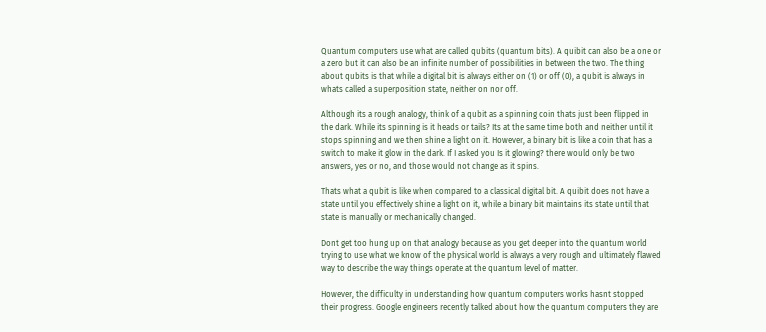Quantum computers use what are called qubits (quantum bits). A quibit can also be a one or a zero but it can also be an infinite number of possibilities in between the two. The thing about qubits is that while a digital bit is always either on (1) or off (0), a qubit is always in whats called a superposition state, neither on nor off.

Although its a rough analogy, think of a qubit as a spinning coin thats just been flipped in the dark. While its spinning is it heads or tails? Its at the same time both and neither until it stops spinning and we then shine a light on it. However, a binary bit is like a coin that has a switch to make it glow in the dark. If I asked you Is it glowing? there would only be two answers, yes or no, and those would not change as it spins.

Thats what a qubit is like when compared to a classical digital bit. A quibit does not have a state until you effectively shine a light on it, while a binary bit maintains its state until that state is manually or mechanically changed.

Dont get too hung up on that analogy because as you get deeper into the quantum world trying to use what we know of the physical world is always a very rough and ultimately flawed way to describe the way things operate at the quantum level of matter.

However, the difficulty in understanding how quantum computers works hasnt stopped their progress. Google engineers recently talked about how the quantum computers they are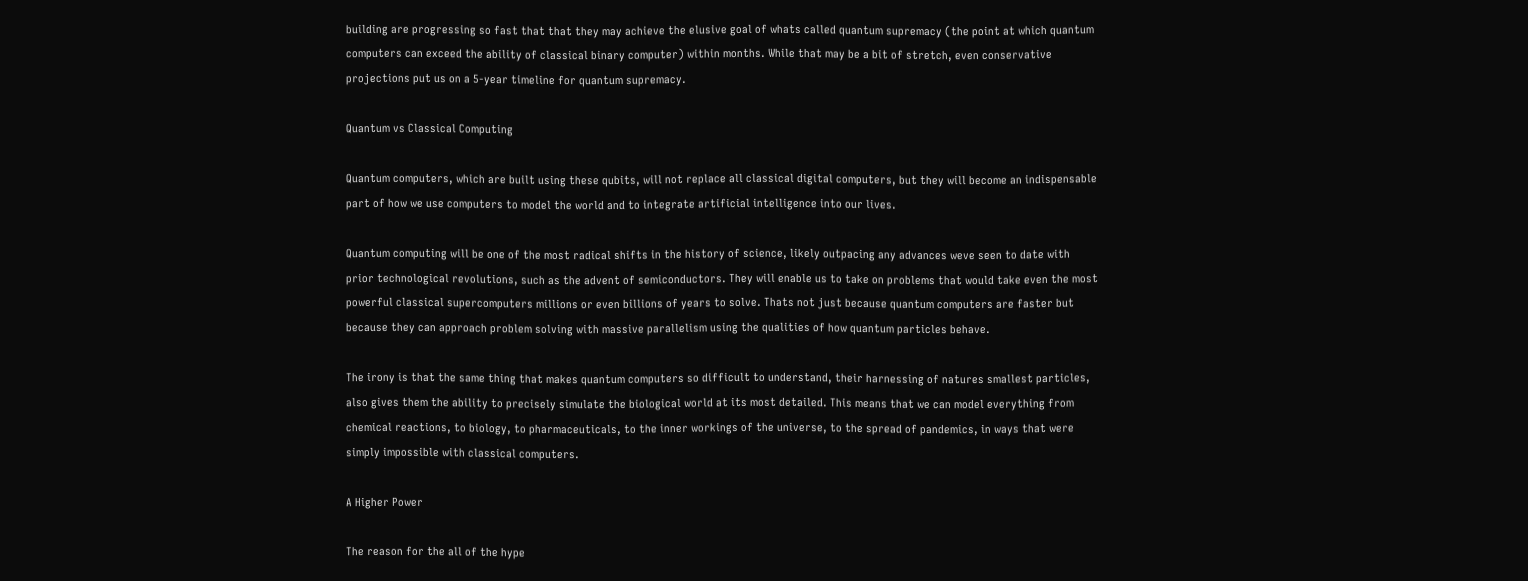building are progressing so fast that that they may achieve the elusive goal of whats called quantum supremacy (the point at which quantum computers can exceed the ability of classical binary computer) within months. While that may be a bit of stretch, even conservative projections put us on a 5-year timeline for quantum supremacy.

Quantum vs Classical Computing

Quantum computers, which are built using these qubits, will not replace all classical digital computers, but they will become an indispensable part of how we use computers to model the world and to integrate artificial intelligence into our lives.

Quantum computing will be one of the most radical shifts in the history of science, likely outpacing any advances weve seen to date with prior technological revolutions, such as the advent of semiconductors. They will enable us to take on problems that would take even the most powerful classical supercomputers millions or even billions of years to solve. Thats not just because quantum computers are faster but because they can approach problem solving with massive parallelism using the qualities of how quantum particles behave.

The irony is that the same thing that makes quantum computers so difficult to understand, their harnessing of natures smallest particles, also gives them the ability to precisely simulate the biological world at its most detailed. This means that we can model everything from chemical reactions, to biology, to pharmaceuticals, to the inner workings of the universe, to the spread of pandemics, in ways that were simply impossible with classical computers.

A Higher Power

The reason for the all of the hype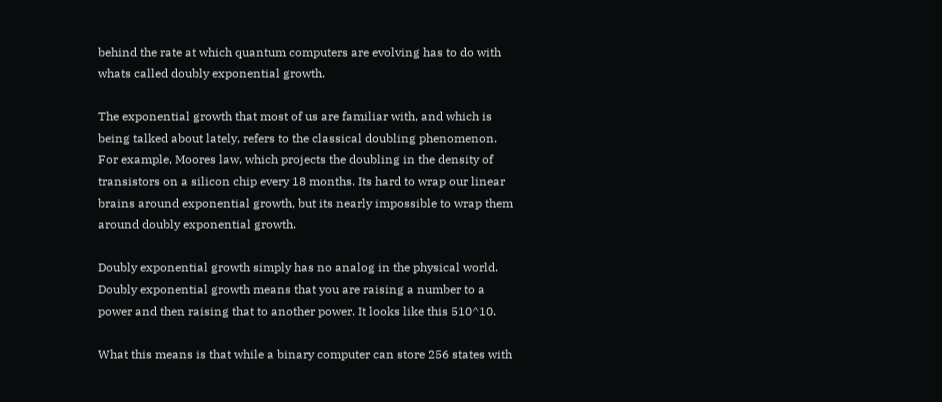behind the rate at which quantum computers are evolving has to do with whats called doubly exponential growth.

The exponential growth that most of us are familiar with, and which is being talked about lately, refers to the classical doubling phenomenon. For example, Moores law, which projects the doubling in the density of transistors on a silicon chip every 18 months. Its hard to wrap our linear brains around exponential growth, but its nearly impossible to wrap them around doubly exponential growth.

Doubly exponential growth simply has no analog in the physical world. Doubly exponential growth means that you are raising a number to a power and then raising that to another power. It looks like this 510^10.

What this means is that while a binary computer can store 256 states with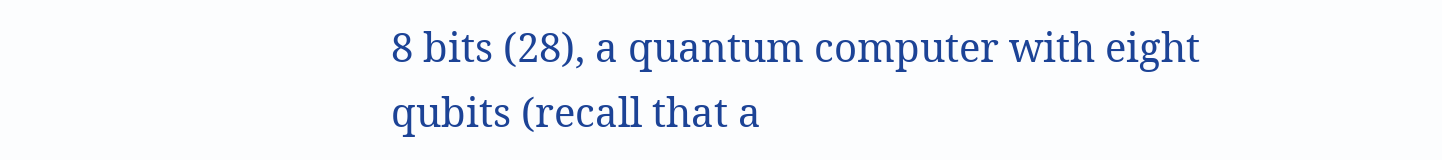8 bits (28), a quantum computer with eight qubits (recall that a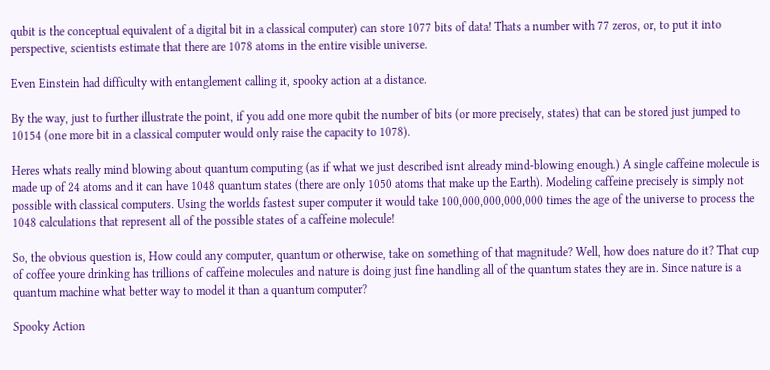qubit is the conceptual equivalent of a digital bit in a classical computer) can store 1077 bits of data! Thats a number with 77 zeros, or, to put it into perspective, scientists estimate that there are 1078 atoms in the entire visible universe.

Even Einstein had difficulty with entanglement calling it, spooky action at a distance.

By the way, just to further illustrate the point, if you add one more qubit the number of bits (or more precisely, states) that can be stored just jumped to 10154 (one more bit in a classical computer would only raise the capacity to 1078).

Heres whats really mind blowing about quantum computing (as if what we just described isnt already mind-blowing enough.) A single caffeine molecule is made up of 24 atoms and it can have 1048 quantum states (there are only 1050 atoms that make up the Earth). Modeling caffeine precisely is simply not possible with classical computers. Using the worlds fastest super computer it would take 100,000,000,000,000 times the age of the universe to process the 1048 calculations that represent all of the possible states of a caffeine molecule!

So, the obvious question is, How could any computer, quantum or otherwise, take on something of that magnitude? Well, how does nature do it? That cup of coffee youre drinking has trillions of caffeine molecules and nature is doing just fine handling all of the quantum states they are in. Since nature is a quantum machine what better way to model it than a quantum computer?

Spooky Action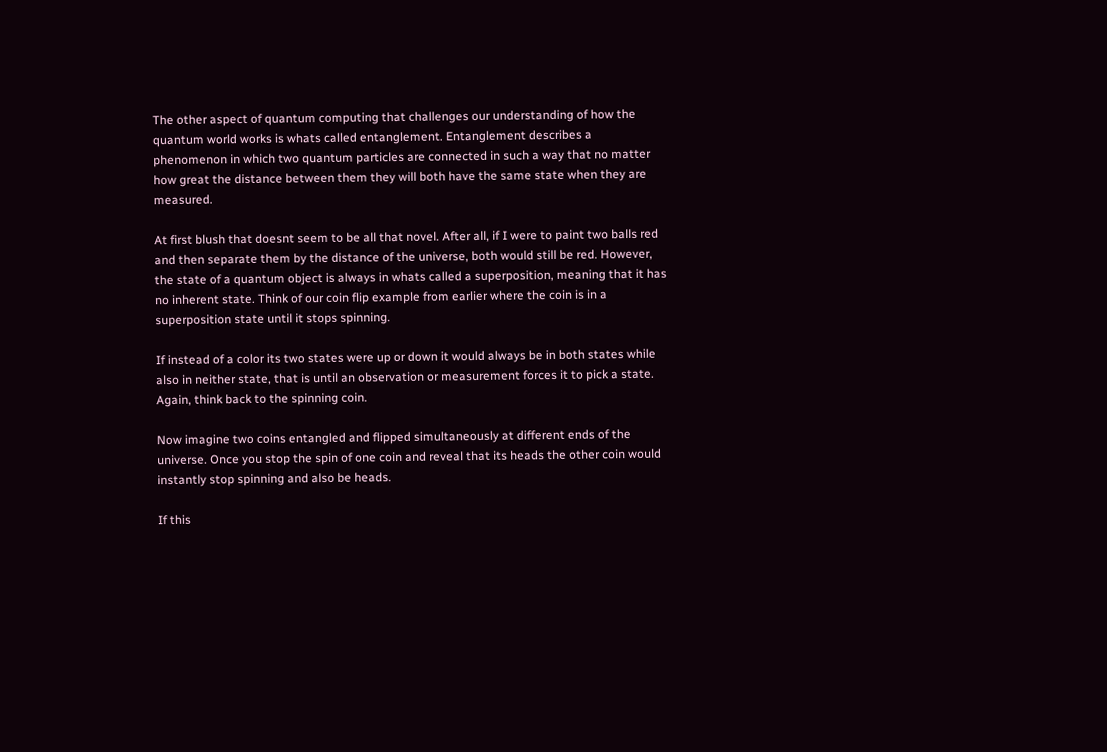The other aspect of quantum computing that challenges our understanding of how the quantum world works is whats called entanglement. Entanglement describes a phenomenon in which two quantum particles are connected in such a way that no matter how great the distance between them they will both have the same state when they are measured.

At first blush that doesnt seem to be all that novel. After all, if I were to paint two balls red and then separate them by the distance of the universe, both would still be red. However, the state of a quantum object is always in whats called a superposition, meaning that it has no inherent state. Think of our coin flip example from earlier where the coin is in a superposition state until it stops spinning.

If instead of a color its two states were up or down it would always be in both states while also in neither state, that is until an observation or measurement forces it to pick a state. Again, think back to the spinning coin.

Now imagine two coins entangled and flipped simultaneously at different ends of the universe. Once you stop the spin of one coin and reveal that its heads the other coin would instantly stop spinning and also be heads.

If this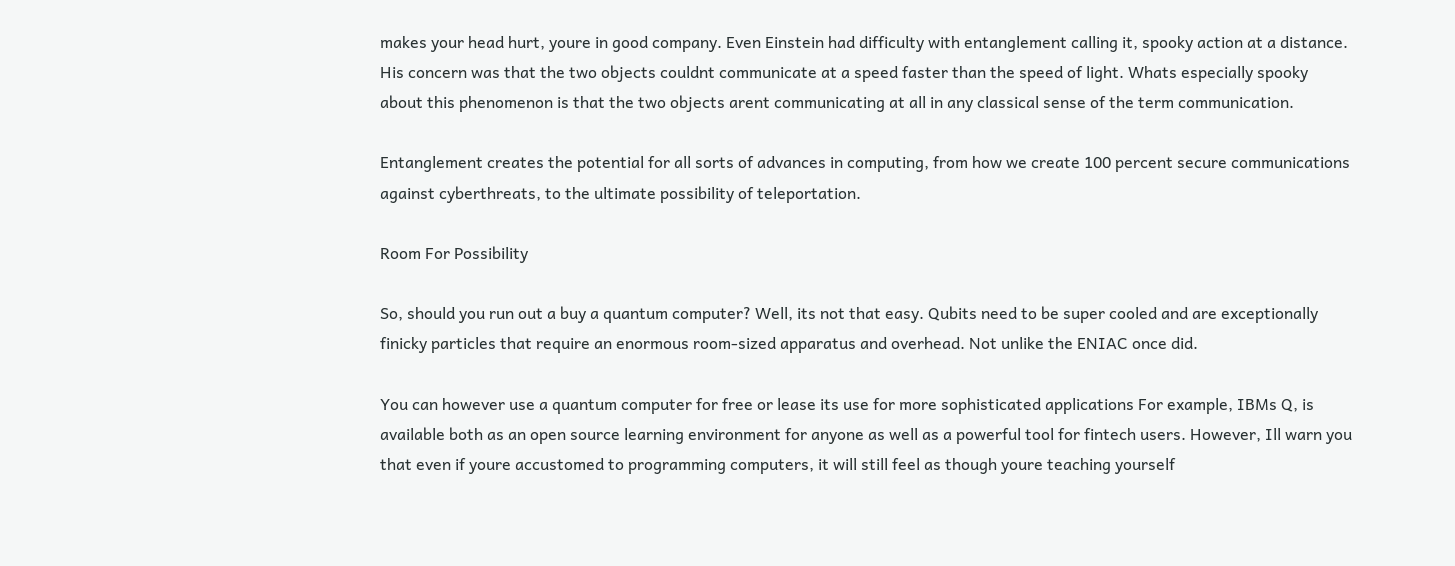makes your head hurt, youre in good company. Even Einstein had difficulty with entanglement calling it, spooky action at a distance. His concern was that the two objects couldnt communicate at a speed faster than the speed of light. Whats especially spooky about this phenomenon is that the two objects arent communicating at all in any classical sense of the term communication.

Entanglement creates the potential for all sorts of advances in computing, from how we create 100 percent secure communications against cyberthreats, to the ultimate possibility of teleportation.

Room For Possibility

So, should you run out a buy a quantum computer? Well, its not that easy. Qubits need to be super cooled and are exceptionally finicky particles that require an enormous room-sized apparatus and overhead. Not unlike the ENIAC once did.

You can however use a quantum computer for free or lease its use for more sophisticated applications For example, IBMs Q, is available both as an open source learning environment for anyone as well as a powerful tool for fintech users. However, Ill warn you that even if youre accustomed to programming computers, it will still feel as though youre teaching yourself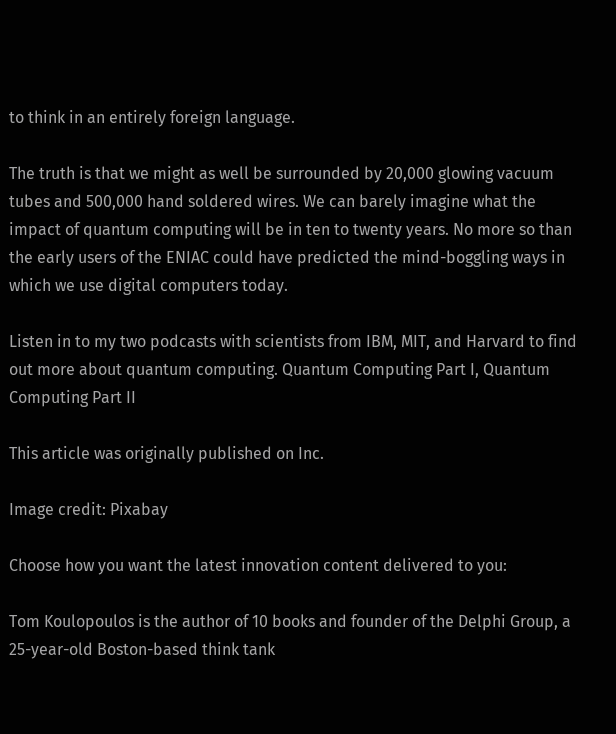to think in an entirely foreign language.

The truth is that we might as well be surrounded by 20,000 glowing vacuum tubes and 500,000 hand soldered wires. We can barely imagine what the impact of quantum computing will be in ten to twenty years. No more so than the early users of the ENIAC could have predicted the mind-boggling ways in which we use digital computers today.

Listen in to my two podcasts with scientists from IBM, MIT, and Harvard to find out more about quantum computing. Quantum Computing Part I, Quantum Computing Part II

This article was originally published on Inc.

Image credit: Pixabay

Choose how you want the latest innovation content delivered to you:

Tom Koulopoulos is the author of 10 books and founder of the Delphi Group, a 25-year-old Boston-based think tank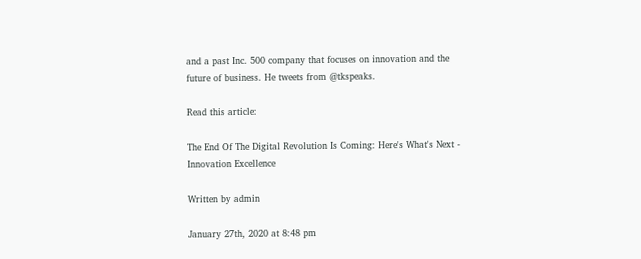and a past Inc. 500 company that focuses on innovation and the future of business. He tweets from @tkspeaks.

Read this article:

The End Of The Digital Revolution Is Coming: Here's What's Next - Innovation Excellence

Written by admin

January 27th, 2020 at 8:48 pm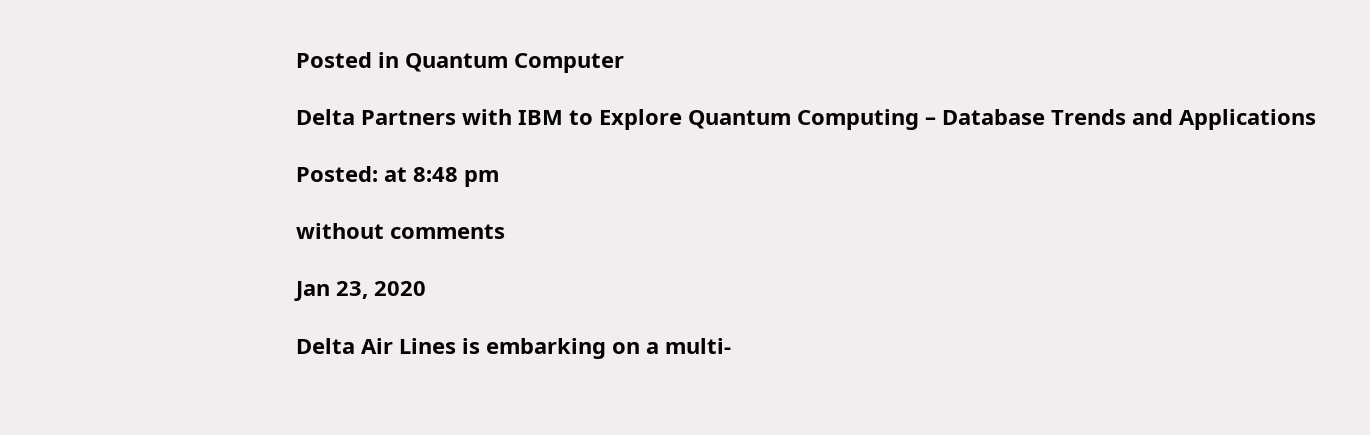Posted in Quantum Computer

Delta Partners with IBM to Explore Quantum Computing – Database Trends and Applications

Posted: at 8:48 pm

without comments

Jan 23, 2020

Delta Air Lines is embarking on a multi-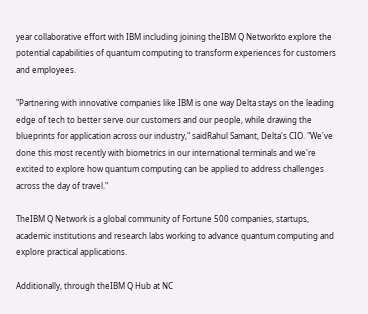year collaborative effort with IBM including joining theIBM Q Networkto explore the potential capabilities of quantum computing to transform experiences for customers and employees.

"Partnering with innovative companies like IBM is one way Delta stays on the leading edge of tech to better serve our customers and our people, while drawing the blueprints for application across our industry," saidRahul Samant, Delta's CIO. "We've done this most recently with biometrics in our international terminals and we're excited to explore how quantum computing can be applied to address challenges across the day of travel."

TheIBM Q Network is a global community of Fortune 500 companies, startups, academic institutions and research labs working to advance quantum computing and explore practical applications.

Additionally, through theIBM Q Hub at NC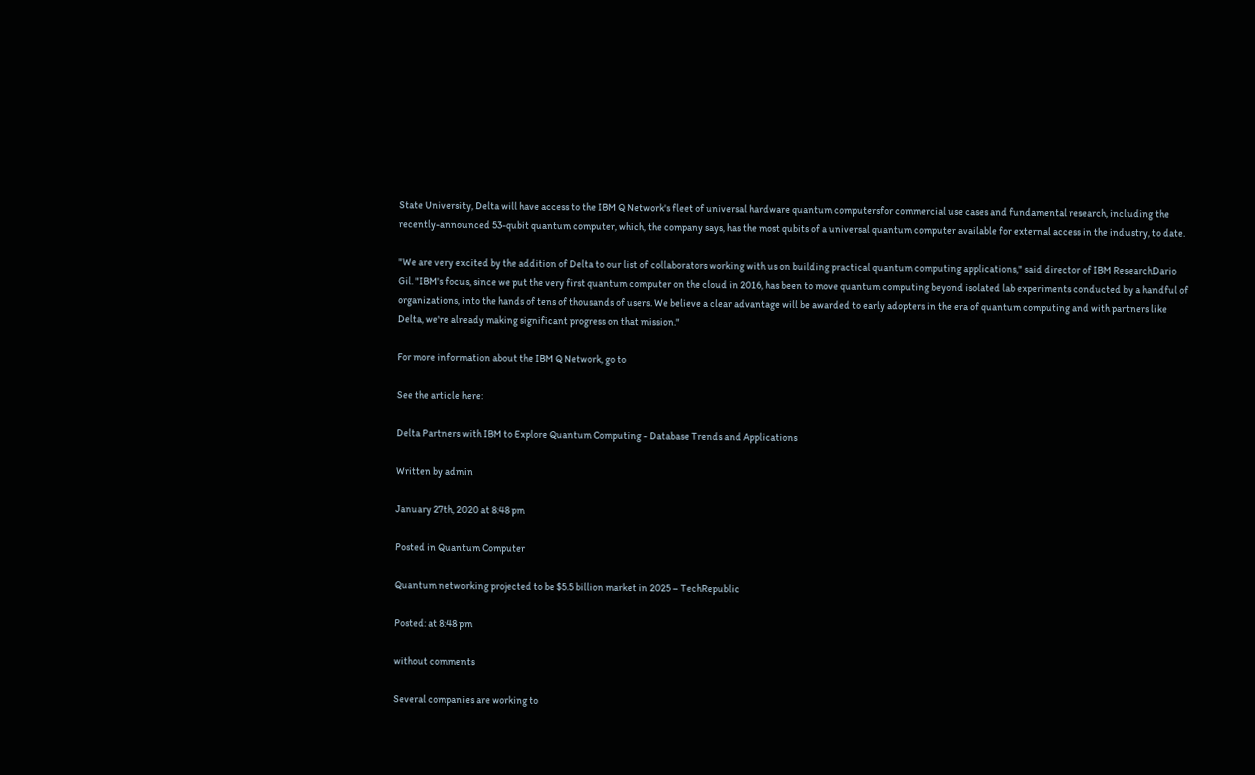State University, Delta will have access to the IBM Q Network's fleet of universal hardware quantum computersfor commercial use cases and fundamental research, including the recently-announced 53-qubit quantum computer, which, the company says, has the most qubits of a universal quantum computer available for external access in the industry, to date.

"We are very excited by the addition of Delta to our list of collaborators working with us on building practical quantum computing applications," said director of IBM ResearchDario Gil. "IBM's focus, since we put the very first quantum computer on the cloud in 2016, has been to move quantum computing beyond isolated lab experiments conducted by a handful of organizations, into the hands of tens of thousands of users. We believe a clear advantage will be awarded to early adopters in the era of quantum computing and with partners like Delta, we're already making significant progress on that mission."

For more information about the IBM Q Network, go to

See the article here:

Delta Partners with IBM to Explore Quantum Computing - Database Trends and Applications

Written by admin

January 27th, 2020 at 8:48 pm

Posted in Quantum Computer

Quantum networking projected to be $5.5 billion market in 2025 – TechRepublic

Posted: at 8:48 pm

without comments

Several companies are working to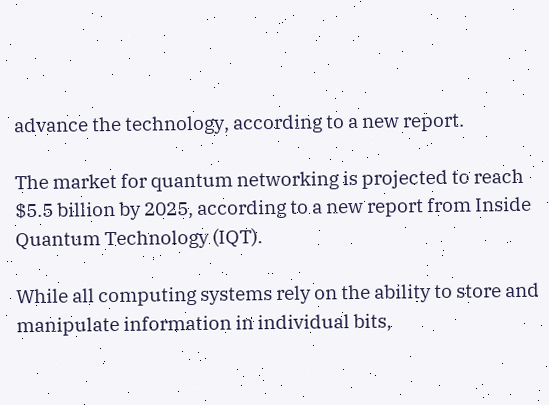advance the technology, according to a new report.

The market for quantum networking is projected to reach $5.5 billion by 2025, according to a new report from Inside Quantum Technology (IQT).

While all computing systems rely on the ability to store and manipulate information in individual bits,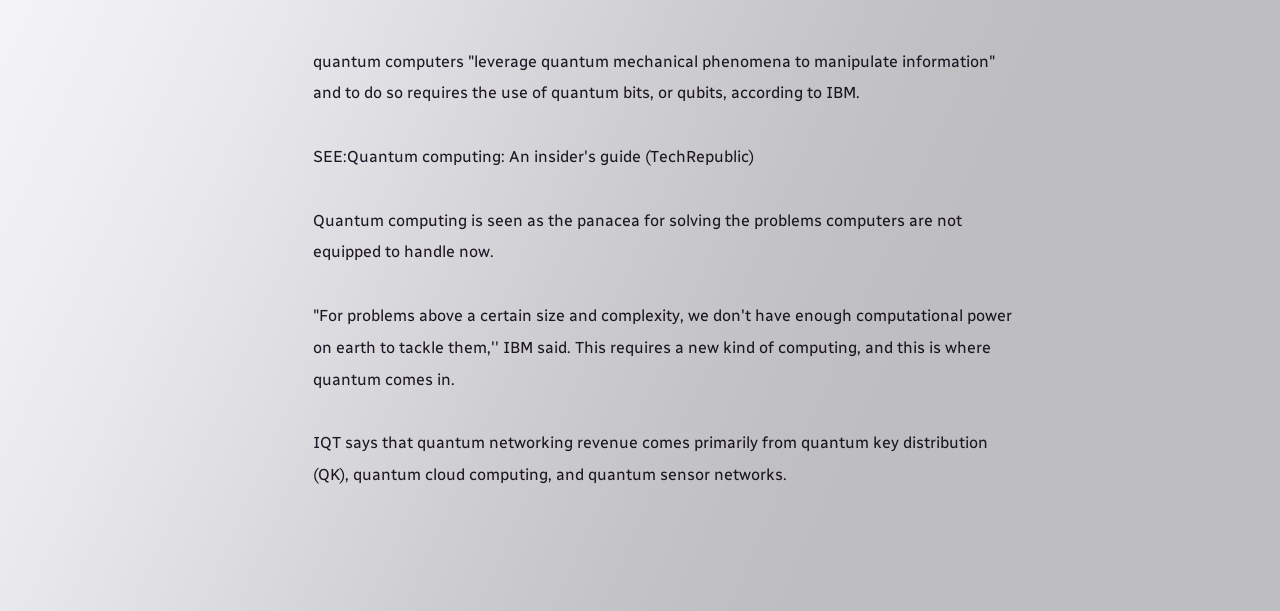quantum computers "leverage quantum mechanical phenomena to manipulate information" and to do so requires the use of quantum bits, or qubits, according to IBM.

SEE:Quantum computing: An insider's guide (TechRepublic)

Quantum computing is seen as the panacea for solving the problems computers are not equipped to handle now.

"For problems above a certain size and complexity, we don't have enough computational power on earth to tackle them,'' IBM said. This requires a new kind of computing, and this is where quantum comes in.

IQT says that quantum networking revenue comes primarily from quantum key distribution (QK), quantum cloud computing, and quantum sensor networks.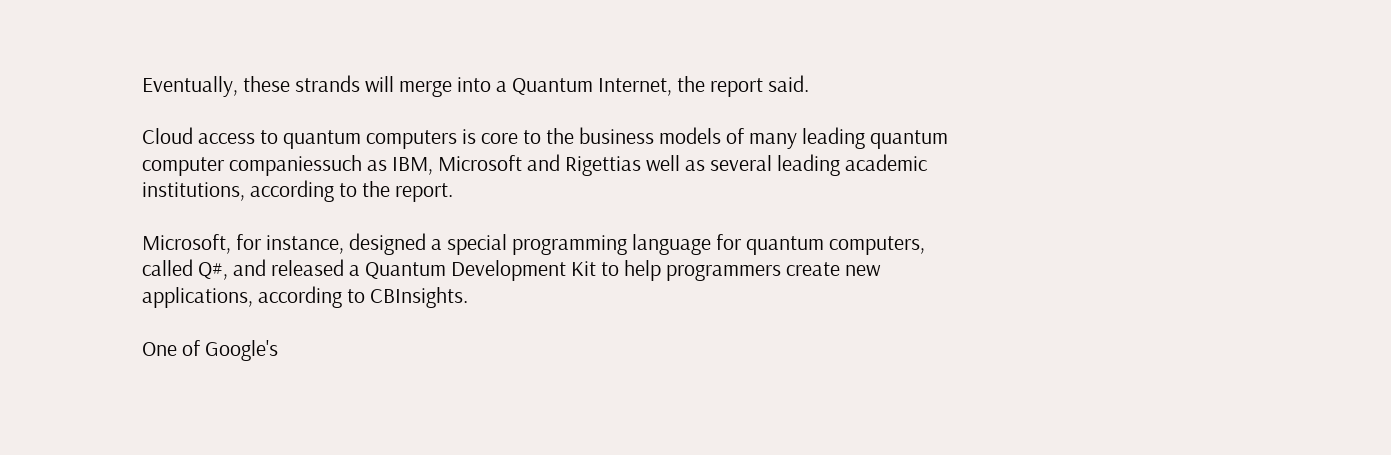Eventually, these strands will merge into a Quantum Internet, the report said.

Cloud access to quantum computers is core to the business models of many leading quantum computer companiessuch as IBM, Microsoft and Rigettias well as several leading academic institutions, according to the report.

Microsoft, for instance, designed a special programming language for quantum computers, called Q#, and released a Quantum Development Kit to help programmers create new applications, according to CBInsights.

One of Google's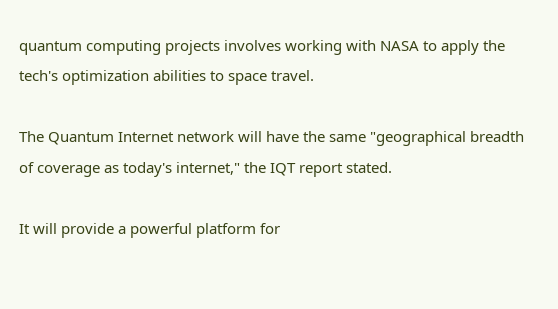quantum computing projects involves working with NASA to apply the tech's optimization abilities to space travel.

The Quantum Internet network will have the same "geographical breadth of coverage as today's internet," the IQT report stated.

It will provide a powerful platform for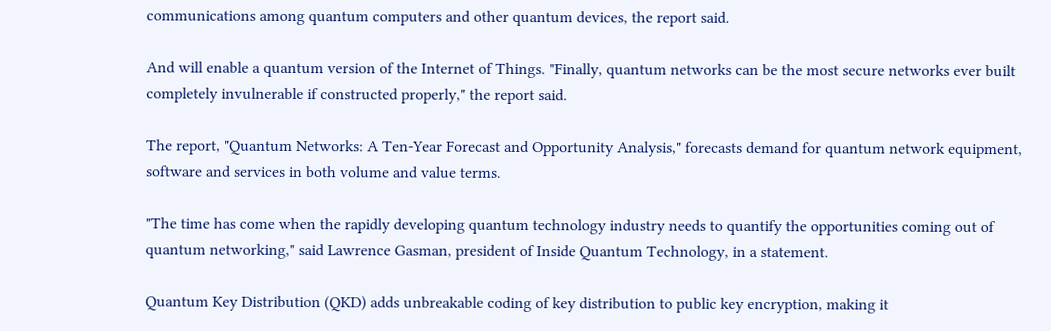communications among quantum computers and other quantum devices, the report said.

And will enable a quantum version of the Internet of Things. "Finally, quantum networks can be the most secure networks ever built completely invulnerable if constructed properly," the report said.

The report, "Quantum Networks: A Ten-Year Forecast and Opportunity Analysis," forecasts demand for quantum network equipment, software and services in both volume and value terms.

"The time has come when the rapidly developing quantum technology industry needs to quantify the opportunities coming out of quantum networking," said Lawrence Gasman, president of Inside Quantum Technology, in a statement.

Quantum Key Distribution (QKD) adds unbreakable coding of key distribution to public key encryption, making it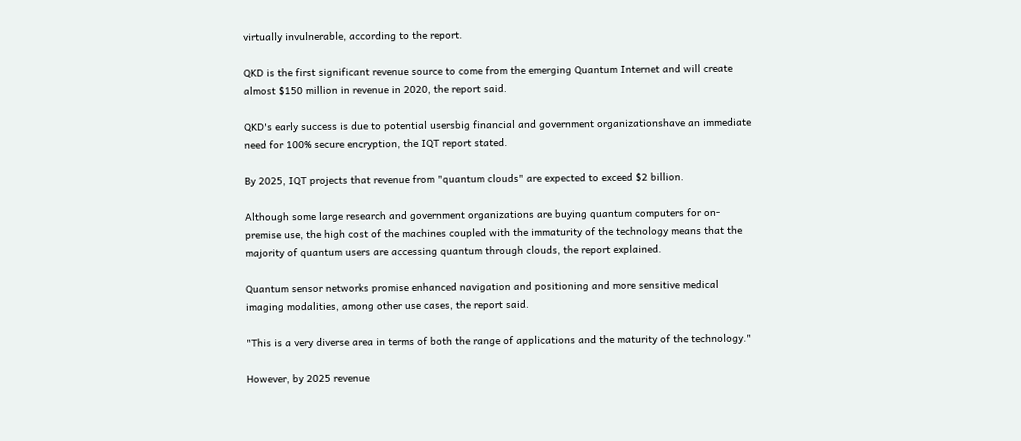virtually invulnerable, according to the report.

QKD is the first significant revenue source to come from the emerging Quantum Internet and will create almost $150 million in revenue in 2020, the report said.

QKD's early success is due to potential usersbig financial and government organizationshave an immediate need for 100% secure encryption, the IQT report stated.

By 2025, IQT projects that revenue from "quantum clouds" are expected to exceed $2 billion.

Although some large research and government organizations are buying quantum computers for on-premise use, the high cost of the machines coupled with the immaturity of the technology means that the majority of quantum users are accessing quantum through clouds, the report explained.

Quantum sensor networks promise enhanced navigation and positioning and more sensitive medical imaging modalities, among other use cases, the report said.

"This is a very diverse area in terms of both the range of applications and the maturity of the technology."

However, by 2025 revenue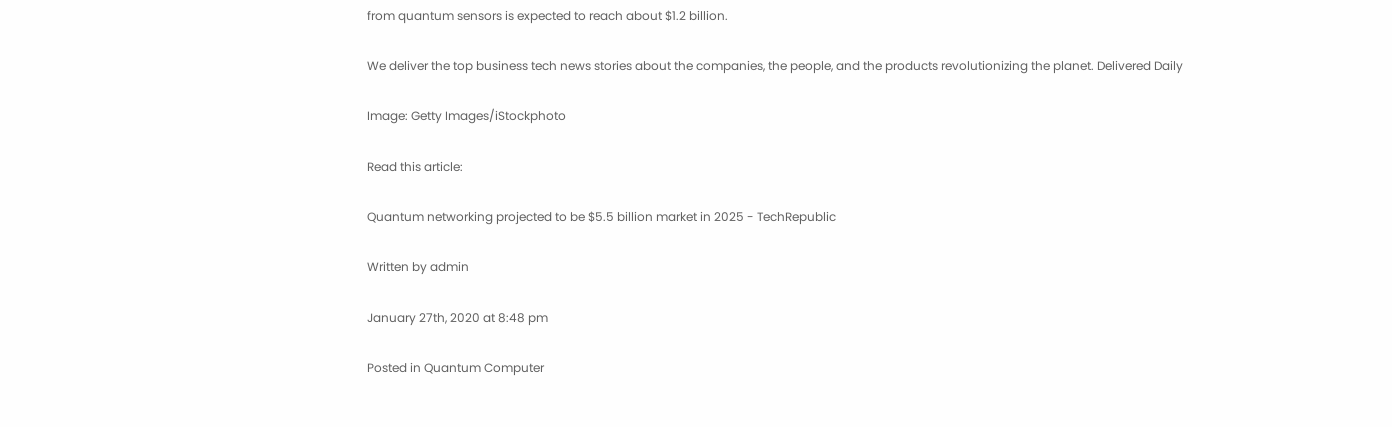from quantum sensors is expected to reach about $1.2 billion.

We deliver the top business tech news stories about the companies, the people, and the products revolutionizing the planet. Delivered Daily

Image: Getty Images/iStockphoto

Read this article:

Quantum networking projected to be $5.5 billion market in 2025 - TechRepublic

Written by admin

January 27th, 2020 at 8:48 pm

Posted in Quantum Computer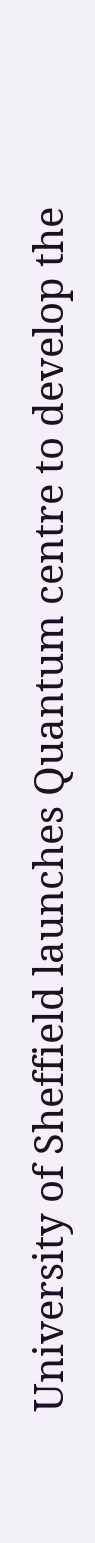University of Sheffield launches Quantum centre to develop the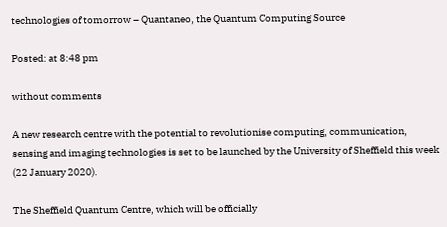technologies of tomorrow – Quantaneo, the Quantum Computing Source

Posted: at 8:48 pm

without comments

A new research centre with the potential to revolutionise computing, communication, sensing and imaging technologies is set to be launched by the University of Sheffield this week (22 January 2020).

The Sheffield Quantum Centre, which will be officially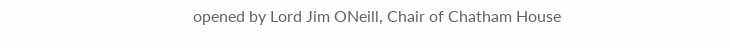opened by Lord Jim ONeill, Chair of Chatham House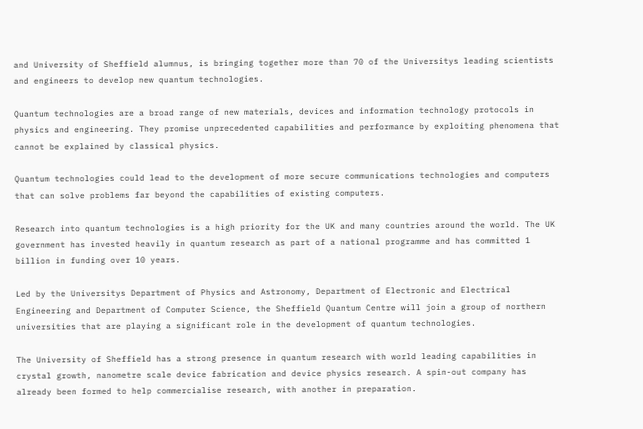and University of Sheffield alumnus, is bringing together more than 70 of the Universitys leading scientists and engineers to develop new quantum technologies.

Quantum technologies are a broad range of new materials, devices and information technology protocols in physics and engineering. They promise unprecedented capabilities and performance by exploiting phenomena that cannot be explained by classical physics.

Quantum technologies could lead to the development of more secure communications technologies and computers that can solve problems far beyond the capabilities of existing computers.

Research into quantum technologies is a high priority for the UK and many countries around the world. The UK government has invested heavily in quantum research as part of a national programme and has committed 1 billion in funding over 10 years.

Led by the Universitys Department of Physics and Astronomy, Department of Electronic and Electrical Engineering and Department of Computer Science, the Sheffield Quantum Centre will join a group of northern universities that are playing a significant role in the development of quantum technologies.

The University of Sheffield has a strong presence in quantum research with world leading capabilities in crystal growth, nanometre scale device fabrication and device physics research. A spin-out company has already been formed to help commercialise research, with another in preparation.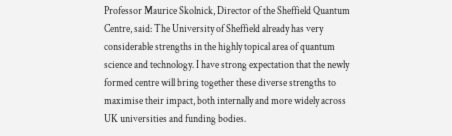Professor Maurice Skolnick, Director of the Sheffield Quantum Centre, said: The University of Sheffield already has very considerable strengths in the highly topical area of quantum science and technology. I have strong expectation that the newly formed centre will bring together these diverse strengths to maximise their impact, both internally and more widely across UK universities and funding bodies.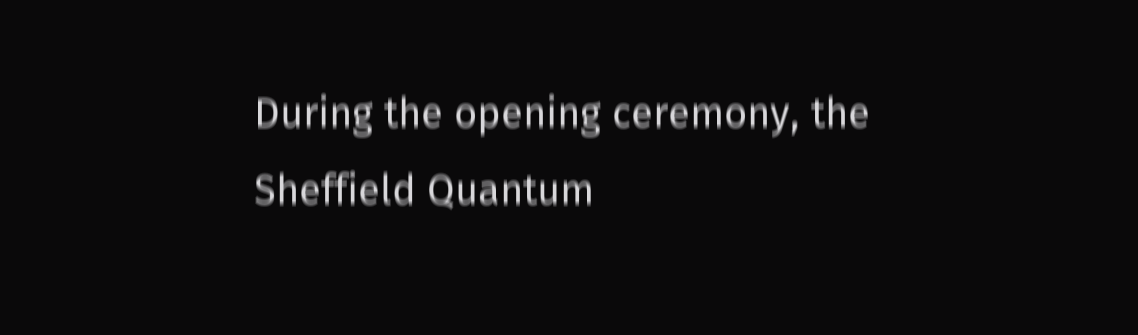During the opening ceremony, the Sheffield Quantum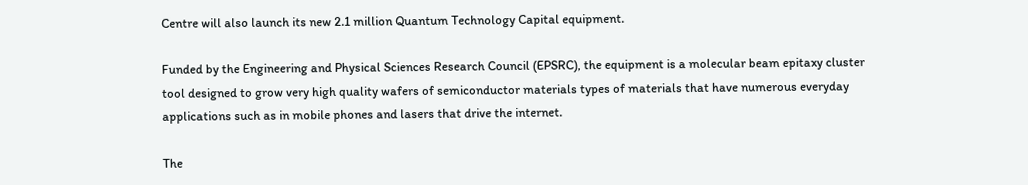Centre will also launch its new 2.1 million Quantum Technology Capital equipment.

Funded by the Engineering and Physical Sciences Research Council (EPSRC), the equipment is a molecular beam epitaxy cluster tool designed to grow very high quality wafers of semiconductor materials types of materials that have numerous everyday applications such as in mobile phones and lasers that drive the internet.

The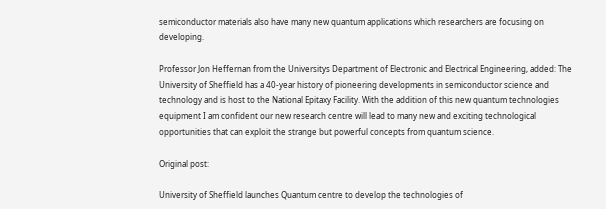semiconductor materials also have many new quantum applications which researchers are focusing on developing.

Professor Jon Heffernan from the Universitys Department of Electronic and Electrical Engineering, added: The University of Sheffield has a 40-year history of pioneering developments in semiconductor science and technology and is host to the National Epitaxy Facility. With the addition of this new quantum technologies equipment I am confident our new research centre will lead to many new and exciting technological opportunities that can exploit the strange but powerful concepts from quantum science.

Original post:

University of Sheffield launches Quantum centre to develop the technologies of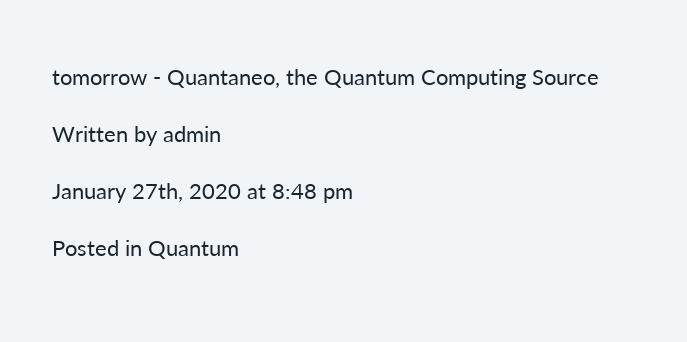tomorrow - Quantaneo, the Quantum Computing Source

Written by admin

January 27th, 2020 at 8:48 pm

Posted in Quantum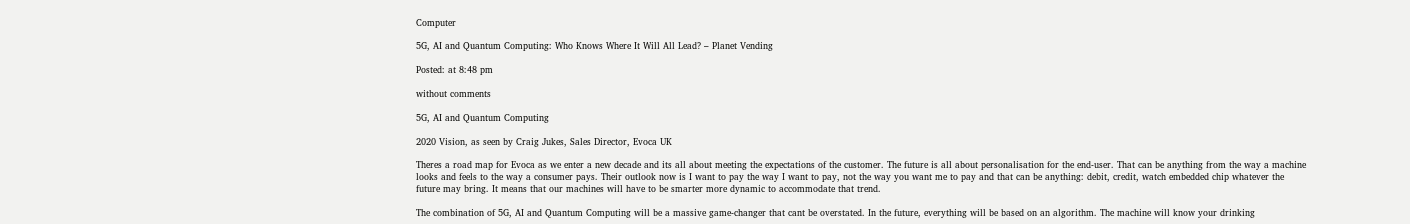Computer

5G, AI and Quantum Computing: Who Knows Where It Will All Lead? – Planet Vending

Posted: at 8:48 pm

without comments

5G, AI and Quantum Computing

2020 Vision, as seen by Craig Jukes, Sales Director, Evoca UK

Theres a road map for Evoca as we enter a new decade and its all about meeting the expectations of the customer. The future is all about personalisation for the end-user. That can be anything from the way a machine looks and feels to the way a consumer pays. Their outlook now is I want to pay the way I want to pay, not the way you want me to pay and that can be anything: debit, credit, watch embedded chip whatever the future may bring. It means that our machines will have to be smarter more dynamic to accommodate that trend.

The combination of 5G, AI and Quantum Computing will be a massive game-changer that cant be overstated. In the future, everything will be based on an algorithm. The machine will know your drinking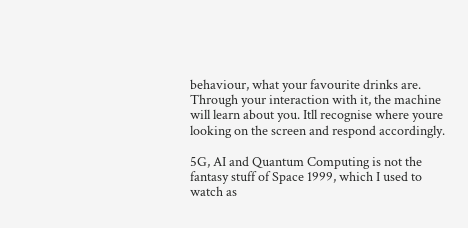behaviour, what your favourite drinks are. Through your interaction with it, the machine will learn about you. Itll recognise where youre looking on the screen and respond accordingly.

5G, AI and Quantum Computing is not the fantasy stuff of Space 1999, which I used to watch as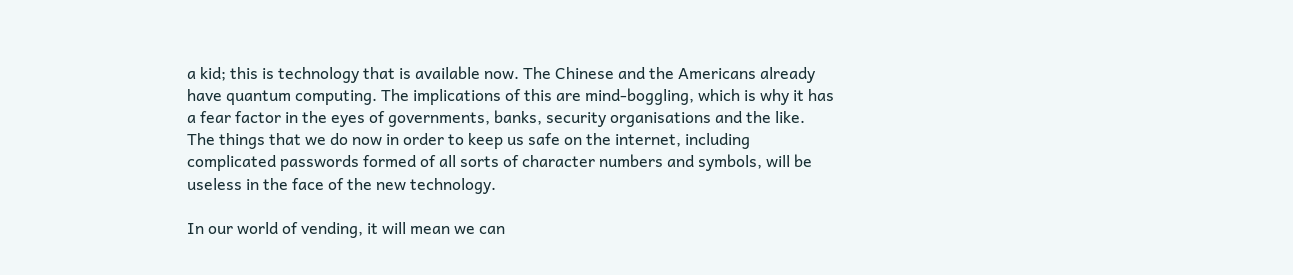a kid; this is technology that is available now. The Chinese and the Americans already have quantum computing. The implications of this are mind-boggling, which is why it has a fear factor in the eyes of governments, banks, security organisations and the like. The things that we do now in order to keep us safe on the internet, including complicated passwords formed of all sorts of character numbers and symbols, will be useless in the face of the new technology.

In our world of vending, it will mean we can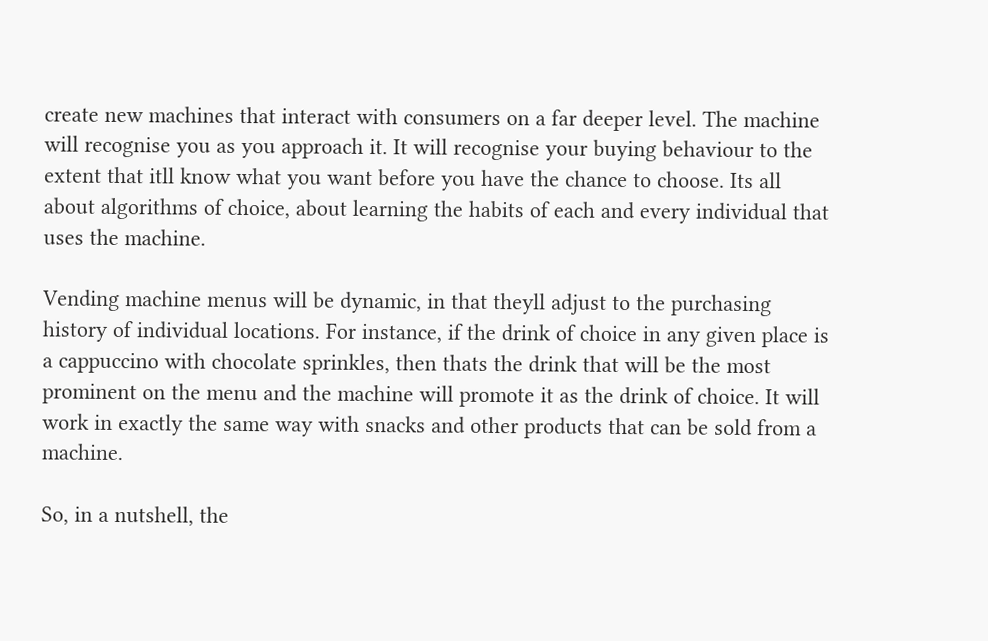create new machines that interact with consumers on a far deeper level. The machine will recognise you as you approach it. It will recognise your buying behaviour to the extent that itll know what you want before you have the chance to choose. Its all about algorithms of choice, about learning the habits of each and every individual that uses the machine.

Vending machine menus will be dynamic, in that theyll adjust to the purchasing history of individual locations. For instance, if the drink of choice in any given place is a cappuccino with chocolate sprinkles, then thats the drink that will be the most prominent on the menu and the machine will promote it as the drink of choice. It will work in exactly the same way with snacks and other products that can be sold from a machine.

So, in a nutshell, the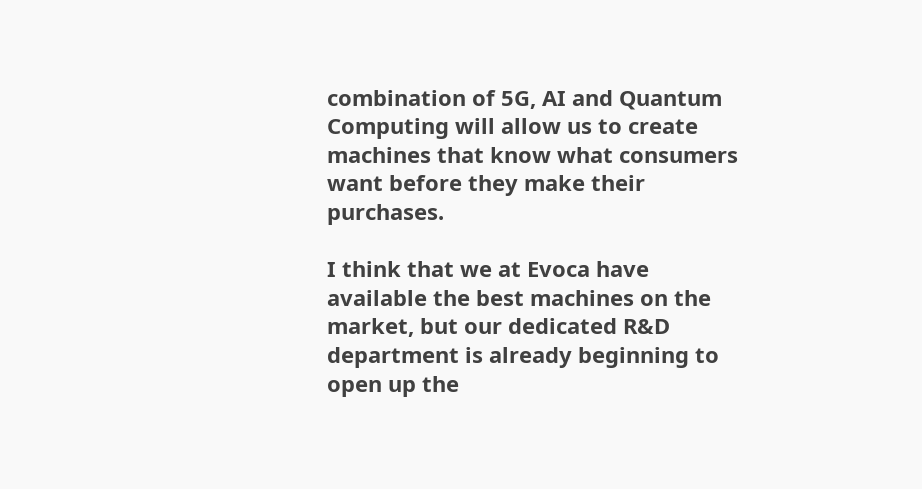combination of 5G, AI and Quantum Computing will allow us to create machines that know what consumers want before they make their purchases.

I think that we at Evoca have available the best machines on the market, but our dedicated R&D department is already beginning to open up the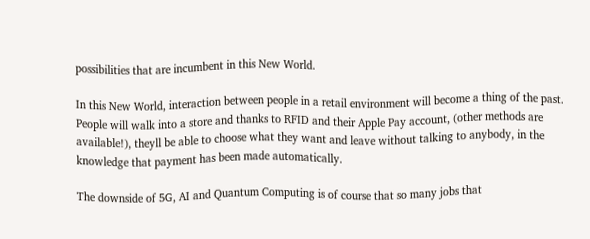possibilities that are incumbent in this New World.

In this New World, interaction between people in a retail environment will become a thing of the past. People will walk into a store and thanks to RFID and their Apple Pay account, (other methods are available!), theyll be able to choose what they want and leave without talking to anybody, in the knowledge that payment has been made automatically.

The downside of 5G, AI and Quantum Computing is of course that so many jobs that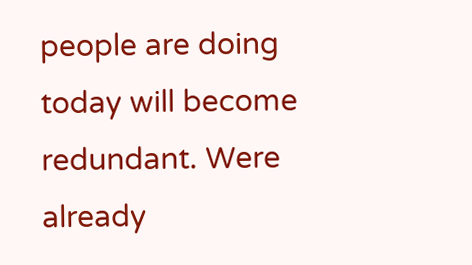people are doing today will become redundant. Were already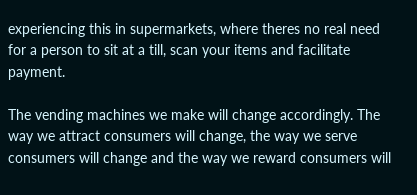experiencing this in supermarkets, where theres no real need for a person to sit at a till, scan your items and facilitate payment.

The vending machines we make will change accordingly. The way we attract consumers will change, the way we serve consumers will change and the way we reward consumers will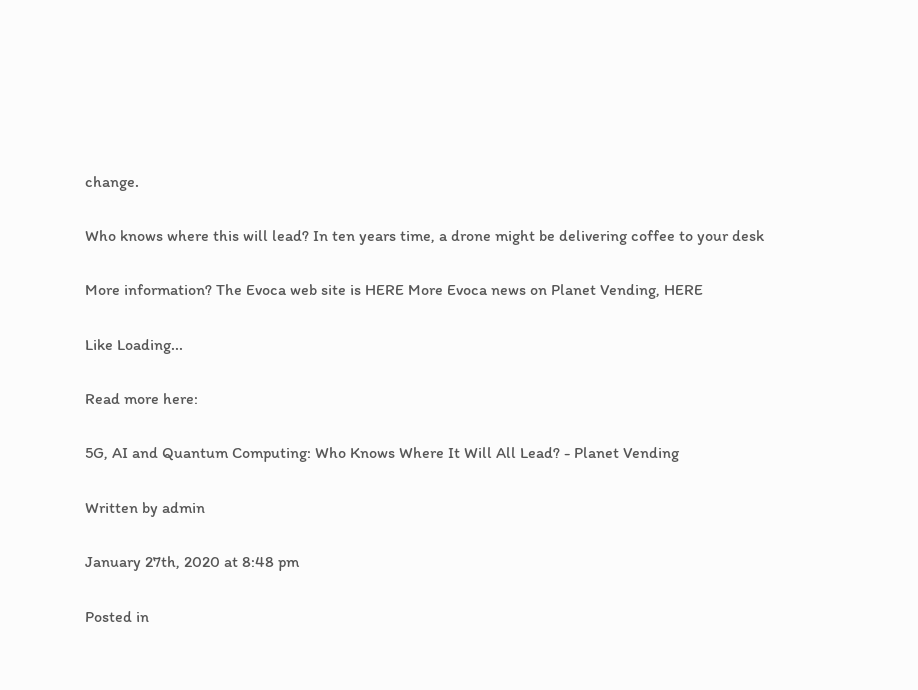change.

Who knows where this will lead? In ten years time, a drone might be delivering coffee to your desk

More information? The Evoca web site is HERE More Evoca news on Planet Vending, HERE

Like Loading...

Read more here:

5G, AI and Quantum Computing: Who Knows Where It Will All Lead? - Planet Vending

Written by admin

January 27th, 2020 at 8:48 pm

Posted in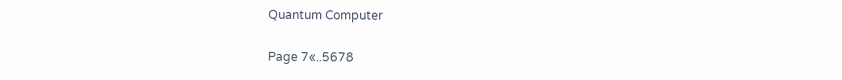Quantum Computer

Page 7«..5678